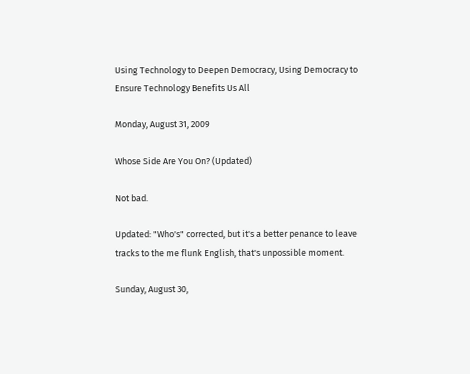Using Technology to Deepen Democracy, Using Democracy to Ensure Technology Benefits Us All

Monday, August 31, 2009

Whose Side Are You On? (Updated)

Not bad.

Updated: "Who's" corrected, but it's a better penance to leave tracks to the me flunk English, that's unpossible moment.

Sunday, August 30,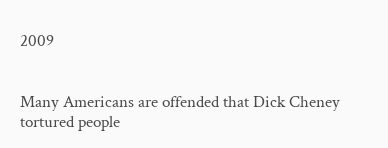2009


Many Americans are offended that Dick Cheney tortured people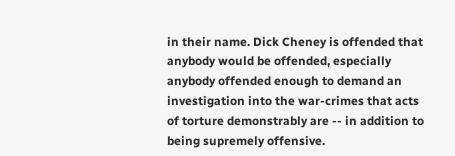in their name. Dick Cheney is offended that anybody would be offended, especially anybody offended enough to demand an investigation into the war-crimes that acts of torture demonstrably are -- in addition to being supremely offensive.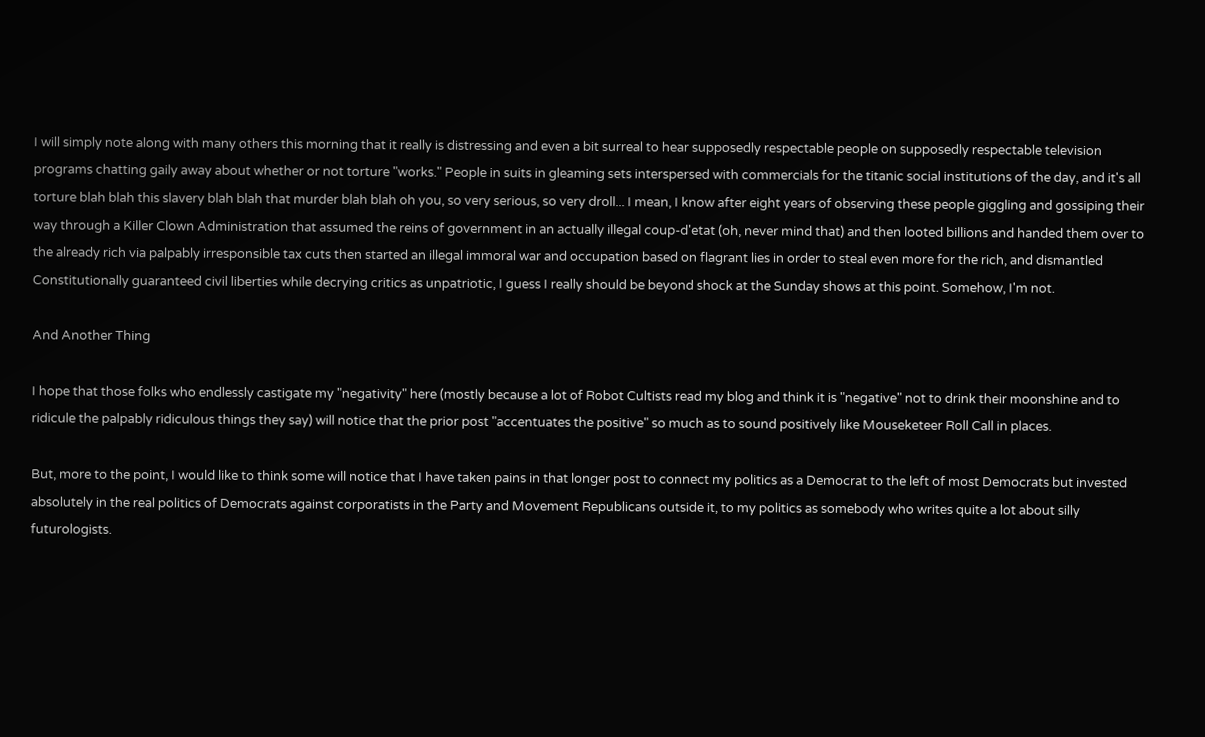I will simply note along with many others this morning that it really is distressing and even a bit surreal to hear supposedly respectable people on supposedly respectable television programs chatting gaily away about whether or not torture "works." People in suits in gleaming sets interspersed with commercials for the titanic social institutions of the day, and it's all torture blah blah this slavery blah blah that murder blah blah oh you, so very serious, so very droll... I mean, I know after eight years of observing these people giggling and gossiping their way through a Killer Clown Administration that assumed the reins of government in an actually illegal coup-d'etat (oh, never mind that) and then looted billions and handed them over to the already rich via palpably irresponsible tax cuts then started an illegal immoral war and occupation based on flagrant lies in order to steal even more for the rich, and dismantled Constitutionally guaranteed civil liberties while decrying critics as unpatriotic, I guess I really should be beyond shock at the Sunday shows at this point. Somehow, I'm not.

And Another Thing

I hope that those folks who endlessly castigate my "negativity" here (mostly because a lot of Robot Cultists read my blog and think it is "negative" not to drink their moonshine and to ridicule the palpably ridiculous things they say) will notice that the prior post "accentuates the positive" so much as to sound positively like Mouseketeer Roll Call in places.

But, more to the point, I would like to think some will notice that I have taken pains in that longer post to connect my politics as a Democrat to the left of most Democrats but invested absolutely in the real politics of Democrats against corporatists in the Party and Movement Republicans outside it, to my politics as somebody who writes quite a lot about silly futurologists.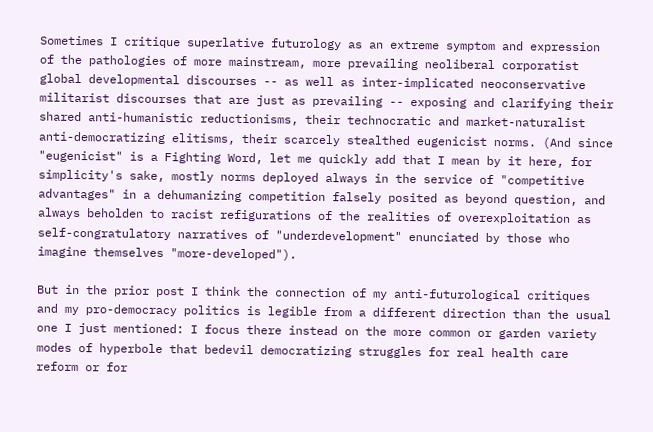Sometimes I critique superlative futurology as an extreme symptom and expression of the pathologies of more mainstream, more prevailing neoliberal corporatist global developmental discourses -- as well as inter-implicated neoconservative militarist discourses that are just as prevailing -- exposing and clarifying their shared anti-humanistic reductionisms, their technocratic and market-naturalist anti-democratizing elitisms, their scarcely stealthed eugenicist norms. (And since "eugenicist" is a Fighting Word, let me quickly add that I mean by it here, for simplicity's sake, mostly norms deployed always in the service of "competitive advantages" in a dehumanizing competition falsely posited as beyond question, and always beholden to racist refigurations of the realities of overexploitation as self-congratulatory narratives of "underdevelopment" enunciated by those who imagine themselves "more-developed").

But in the prior post I think the connection of my anti-futurological critiques and my pro-democracy politics is legible from a different direction than the usual one I just mentioned: I focus there instead on the more common or garden variety modes of hyperbole that bedevil democratizing struggles for real health care reform or for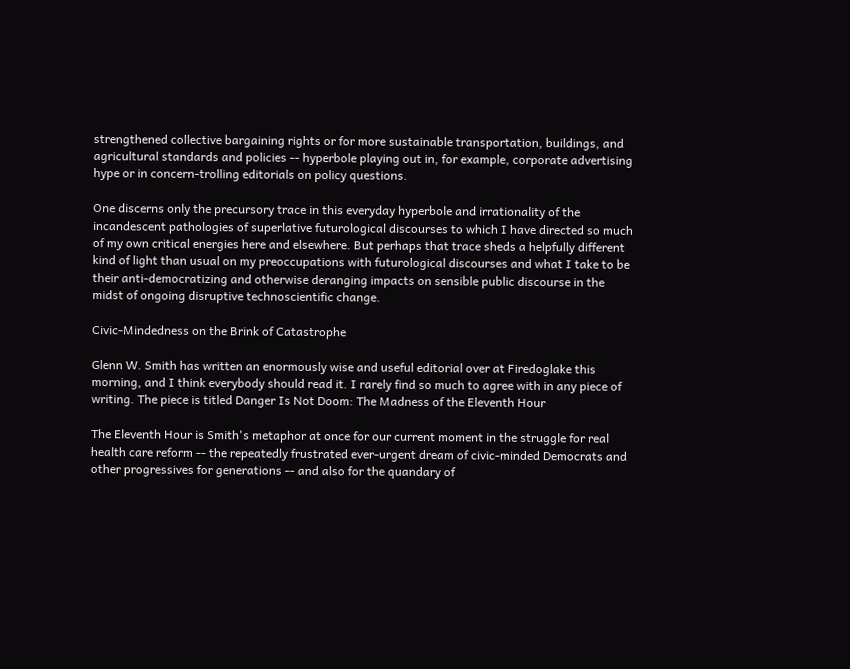strengthened collective bargaining rights or for more sustainable transportation, buildings, and agricultural standards and policies -- hyperbole playing out in, for example, corporate advertising hype or in concern-trolling editorials on policy questions.

One discerns only the precursory trace in this everyday hyperbole and irrationality of the incandescent pathologies of superlative futurological discourses to which I have directed so much of my own critical energies here and elsewhere. But perhaps that trace sheds a helpfully different kind of light than usual on my preoccupations with futurological discourses and what I take to be their anti-democratizing and otherwise deranging impacts on sensible public discourse in the midst of ongoing disruptive technoscientific change.

Civic-Mindedness on the Brink of Catastrophe

Glenn W. Smith has written an enormously wise and useful editorial over at Firedoglake this morning, and I think everybody should read it. I rarely find so much to agree with in any piece of writing. The piece is titled Danger Is Not Doom: The Madness of the Eleventh Hour

The Eleventh Hour is Smith's metaphor at once for our current moment in the struggle for real health care reform -- the repeatedly frustrated ever-urgent dream of civic-minded Democrats and other progressives for generations -- and also for the quandary of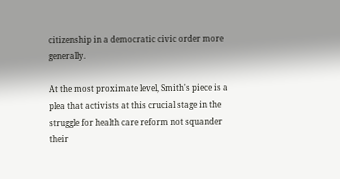citizenship in a democratic civic order more generally.

At the most proximate level, Smith's piece is a plea that activists at this crucial stage in the struggle for health care reform not squander their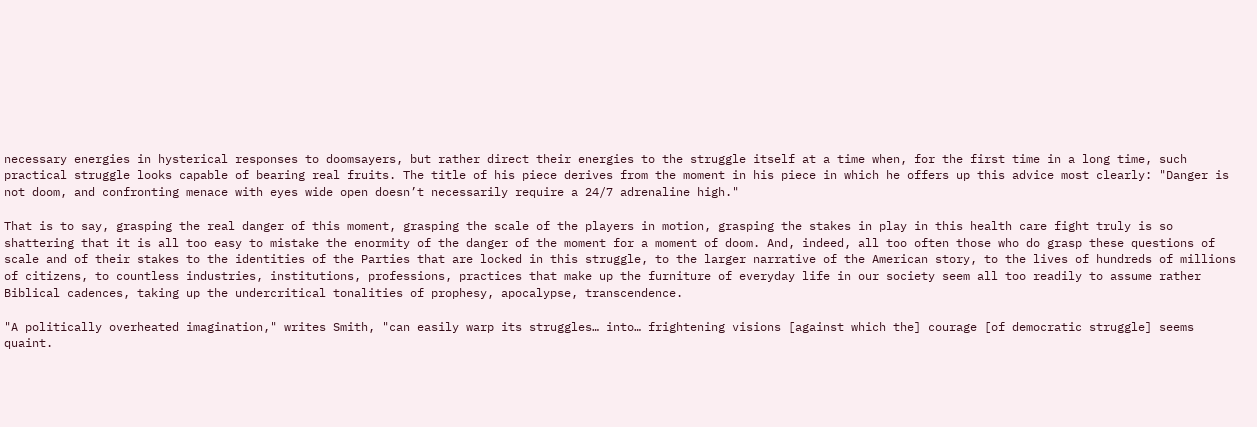necessary energies in hysterical responses to doomsayers, but rather direct their energies to the struggle itself at a time when, for the first time in a long time, such practical struggle looks capable of bearing real fruits. The title of his piece derives from the moment in his piece in which he offers up this advice most clearly: "Danger is not doom, and confronting menace with eyes wide open doesn’t necessarily require a 24/7 adrenaline high."

That is to say, grasping the real danger of this moment, grasping the scale of the players in motion, grasping the stakes in play in this health care fight truly is so shattering that it is all too easy to mistake the enormity of the danger of the moment for a moment of doom. And, indeed, all too often those who do grasp these questions of scale and of their stakes to the identities of the Parties that are locked in this struggle, to the larger narrative of the American story, to the lives of hundreds of millions of citizens, to countless industries, institutions, professions, practices that make up the furniture of everyday life in our society seem all too readily to assume rather Biblical cadences, taking up the undercritical tonalities of prophesy, apocalypse, transcendence.

"A politically overheated imagination," writes Smith, "can easily warp its struggles… into… frightening visions [against which the] courage [of democratic struggle] seems quaint.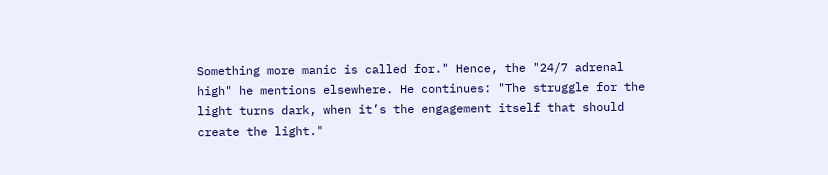Something more manic is called for." Hence, the "24/7 adrenal high" he mentions elsewhere. He continues: "The struggle for the light turns dark, when it’s the engagement itself that should create the light."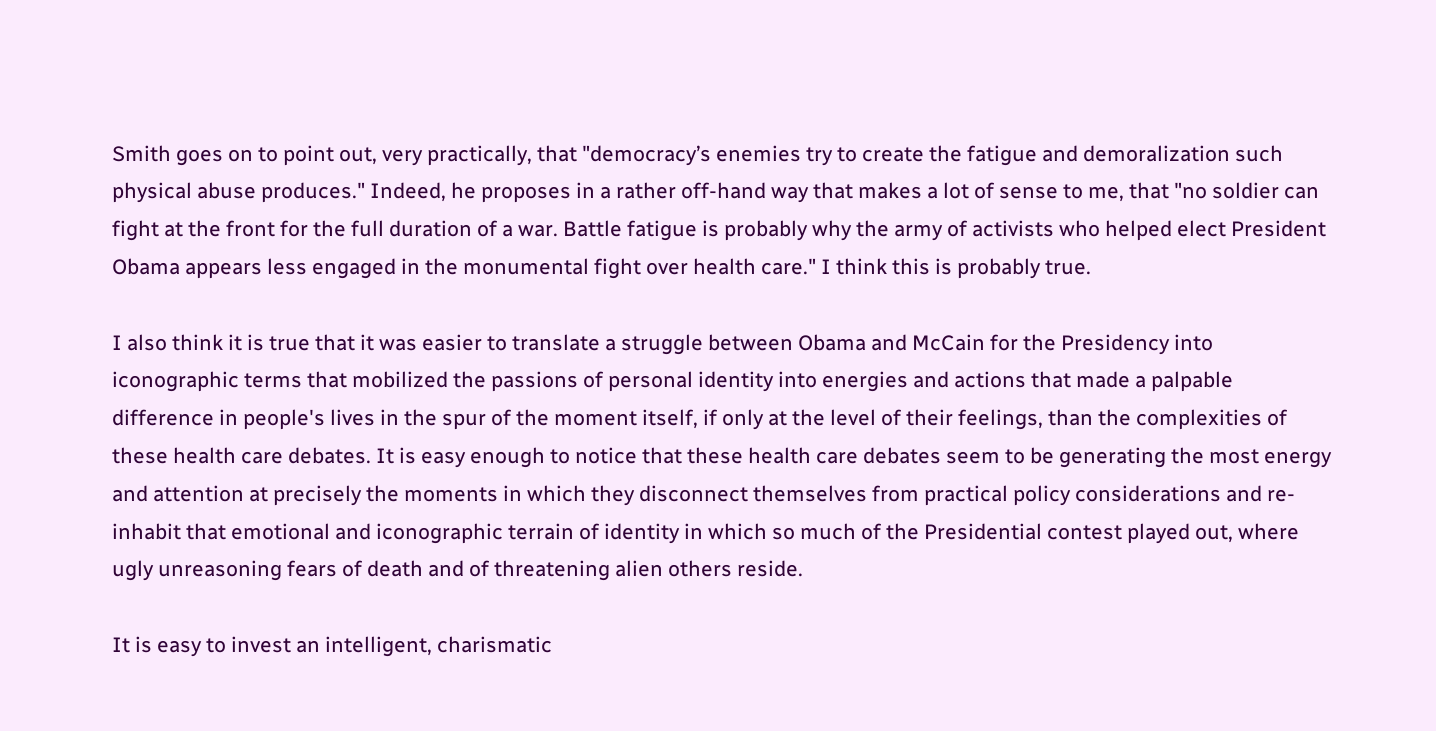Smith goes on to point out, very practically, that "democracy’s enemies try to create the fatigue and demoralization such physical abuse produces." Indeed, he proposes in a rather off-hand way that makes a lot of sense to me, that "no soldier can fight at the front for the full duration of a war. Battle fatigue is probably why the army of activists who helped elect President Obama appears less engaged in the monumental fight over health care." I think this is probably true.

I also think it is true that it was easier to translate a struggle between Obama and McCain for the Presidency into iconographic terms that mobilized the passions of personal identity into energies and actions that made a palpable difference in people's lives in the spur of the moment itself, if only at the level of their feelings, than the complexities of these health care debates. It is easy enough to notice that these health care debates seem to be generating the most energy and attention at precisely the moments in which they disconnect themselves from practical policy considerations and re-inhabit that emotional and iconographic terrain of identity in which so much of the Presidential contest played out, where ugly unreasoning fears of death and of threatening alien others reside.

It is easy to invest an intelligent, charismatic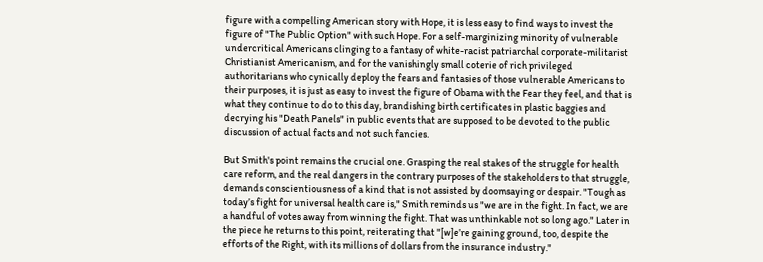figure with a compelling American story with Hope, it is less easy to find ways to invest the figure of "The Public Option" with such Hope. For a self-marginizing minority of vulnerable undercritical Americans clinging to a fantasy of white-racist patriarchal corporate-militarist Christianist Americanism, and for the vanishingly small coterie of rich privileged authoritarians who cynically deploy the fears and fantasies of those vulnerable Americans to their purposes, it is just as easy to invest the figure of Obama with the Fear they feel, and that is what they continue to do to this day, brandishing birth certificates in plastic baggies and decrying his "Death Panels" in public events that are supposed to be devoted to the public discussion of actual facts and not such fancies.

But Smith's point remains the crucial one. Grasping the real stakes of the struggle for health care reform, and the real dangers in the contrary purposes of the stakeholders to that struggle, demands conscientiousness of a kind that is not assisted by doomsaying or despair. "Tough as today’s fight for universal health care is," Smith reminds us "we are in the fight. In fact, we are a handful of votes away from winning the fight. That was unthinkable not so long ago." Later in the piece he returns to this point, reiterating that "[w]e’re gaining ground, too, despite the efforts of the Right, with its millions of dollars from the insurance industry."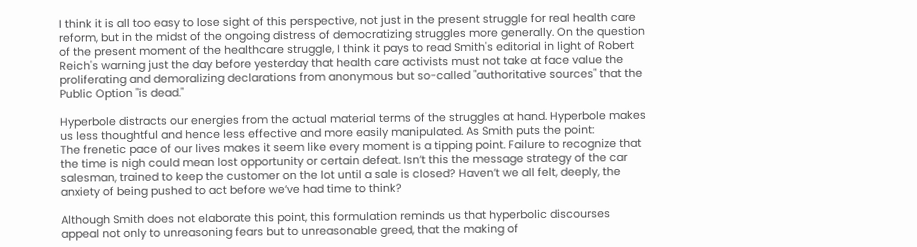I think it is all too easy to lose sight of this perspective, not just in the present struggle for real health care reform, but in the midst of the ongoing distress of democratizing struggles more generally. On the question of the present moment of the healthcare struggle, I think it pays to read Smith's editorial in light of Robert Reich's warning just the day before yesterday that health care activists must not take at face value the proliferating and demoralizing declarations from anonymous but so-called "authoritative sources" that the Public Option "is dead."

Hyperbole distracts our energies from the actual material terms of the struggles at hand. Hyperbole makes us less thoughtful and hence less effective and more easily manipulated. As Smith puts the point:
The frenetic pace of our lives makes it seem like every moment is a tipping point. Failure to recognize that the time is nigh could mean lost opportunity or certain defeat. Isn’t this the message strategy of the car salesman, trained to keep the customer on the lot until a sale is closed? Haven’t we all felt, deeply, the anxiety of being pushed to act before we’ve had time to think?

Although Smith does not elaborate this point, this formulation reminds us that hyperbolic discourses appeal not only to unreasoning fears but to unreasonable greed, that the making of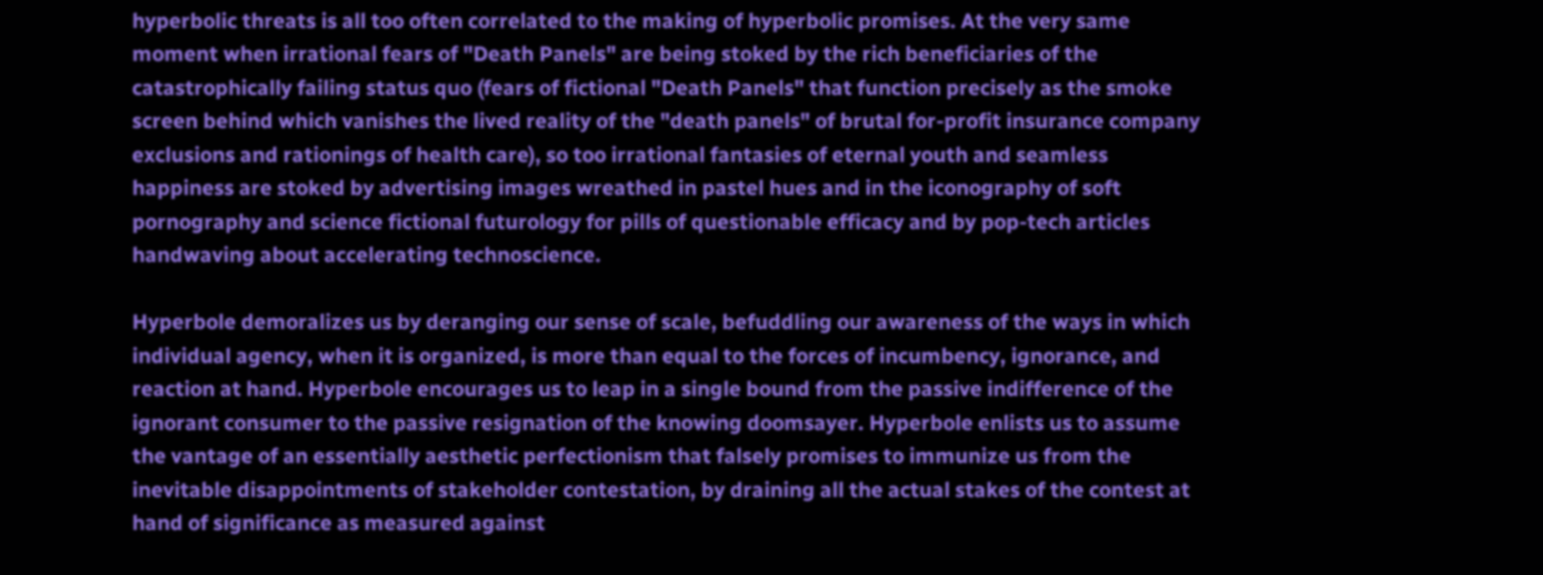hyperbolic threats is all too often correlated to the making of hyperbolic promises. At the very same moment when irrational fears of "Death Panels" are being stoked by the rich beneficiaries of the catastrophically failing status quo (fears of fictional "Death Panels" that function precisely as the smoke screen behind which vanishes the lived reality of the "death panels" of brutal for-profit insurance company exclusions and rationings of health care), so too irrational fantasies of eternal youth and seamless happiness are stoked by advertising images wreathed in pastel hues and in the iconography of soft pornography and science fictional futurology for pills of questionable efficacy and by pop-tech articles handwaving about accelerating technoscience.

Hyperbole demoralizes us by deranging our sense of scale, befuddling our awareness of the ways in which individual agency, when it is organized, is more than equal to the forces of incumbency, ignorance, and reaction at hand. Hyperbole encourages us to leap in a single bound from the passive indifference of the ignorant consumer to the passive resignation of the knowing doomsayer. Hyperbole enlists us to assume the vantage of an essentially aesthetic perfectionism that falsely promises to immunize us from the inevitable disappointments of stakeholder contestation, by draining all the actual stakes of the contest at hand of significance as measured against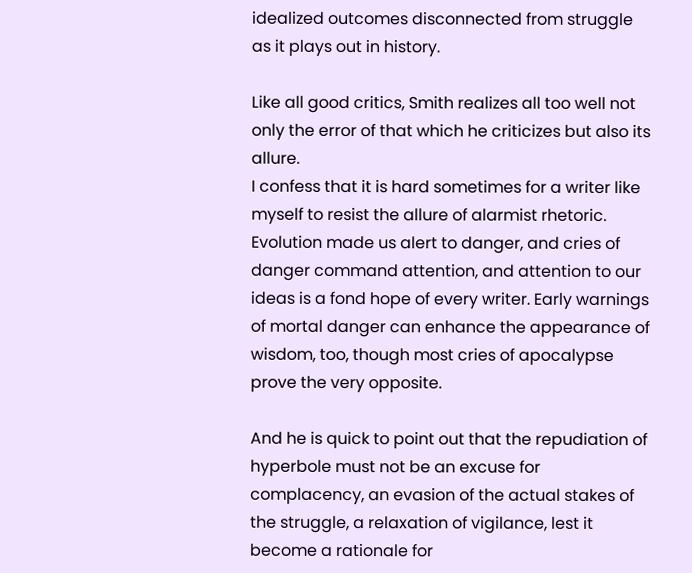idealized outcomes disconnected from struggle as it plays out in history.

Like all good critics, Smith realizes all too well not only the error of that which he criticizes but also its allure.
I confess that it is hard sometimes for a writer like myself to resist the allure of alarmist rhetoric. Evolution made us alert to danger, and cries of danger command attention, and attention to our ideas is a fond hope of every writer. Early warnings of mortal danger can enhance the appearance of wisdom, too, though most cries of apocalypse prove the very opposite.

And he is quick to point out that the repudiation of hyperbole must not be an excuse for complacency, an evasion of the actual stakes of the struggle, a relaxation of vigilance, lest it become a rationale for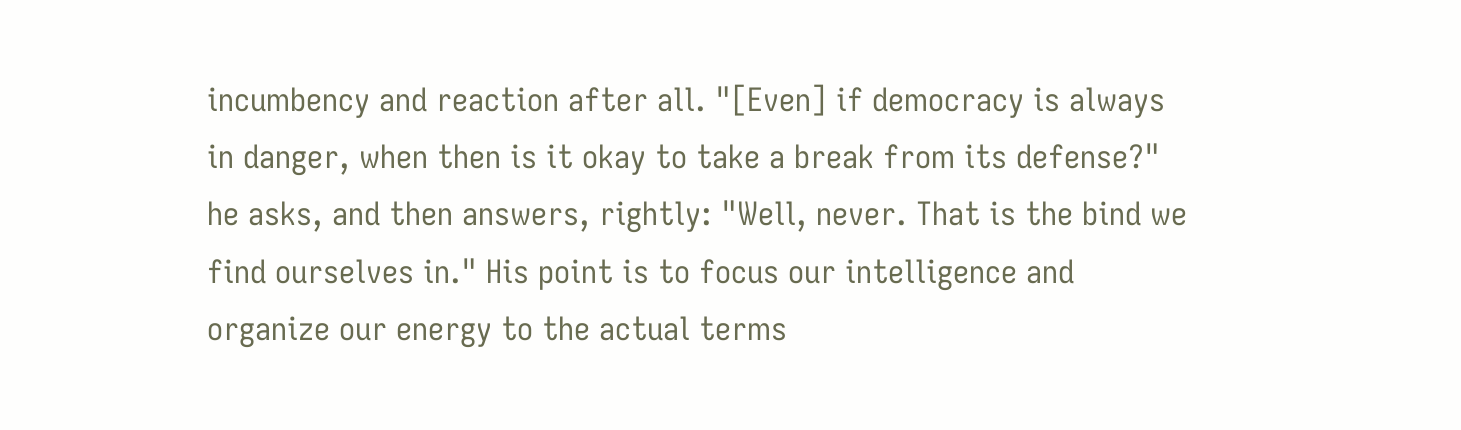incumbency and reaction after all. "[Even] if democracy is always in danger, when then is it okay to take a break from its defense?" he asks, and then answers, rightly: "Well, never. That is the bind we find ourselves in." His point is to focus our intelligence and organize our energy to the actual terms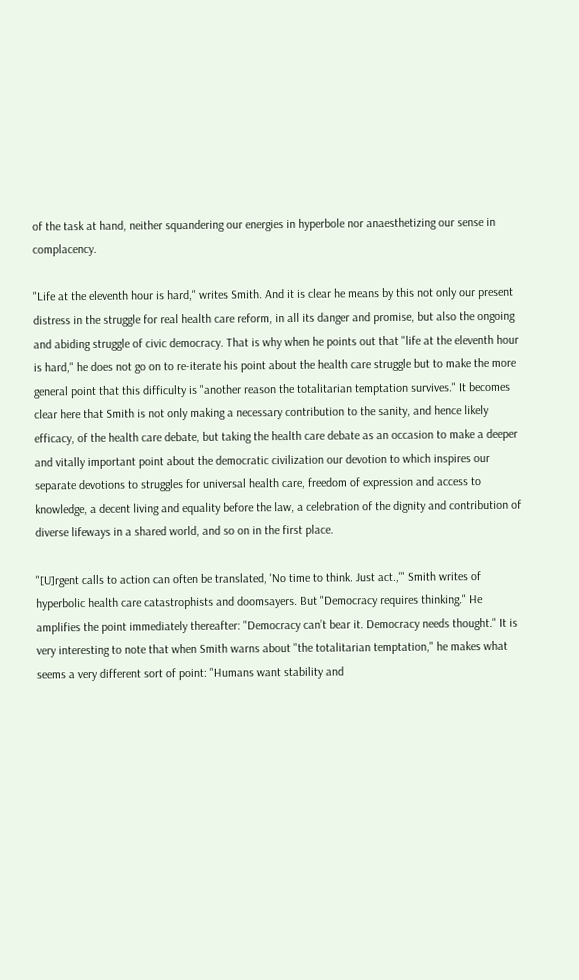of the task at hand, neither squandering our energies in hyperbole nor anaesthetizing our sense in complacency.

"Life at the eleventh hour is hard," writes Smith. And it is clear he means by this not only our present distress in the struggle for real health care reform, in all its danger and promise, but also the ongoing and abiding struggle of civic democracy. That is why when he points out that "life at the eleventh hour is hard," he does not go on to re-iterate his point about the health care struggle but to make the more general point that this difficulty is "another reason the totalitarian temptation survives." It becomes clear here that Smith is not only making a necessary contribution to the sanity, and hence likely efficacy, of the health care debate, but taking the health care debate as an occasion to make a deeper and vitally important point about the democratic civilization our devotion to which inspires our separate devotions to struggles for universal health care, freedom of expression and access to knowledge, a decent living and equality before the law, a celebration of the dignity and contribution of diverse lifeways in a shared world, and so on in the first place.

"[U]rgent calls to action can often be translated, 'No time to think. Just act.,'" Smith writes of hyperbolic health care catastrophists and doomsayers. But "Democracy requires thinking." He amplifies the point immediately thereafter: "Democracy can’t bear it. Democracy needs thought." It is very interesting to note that when Smith warns about "the totalitarian temptation," he makes what seems a very different sort of point: "Humans want stability and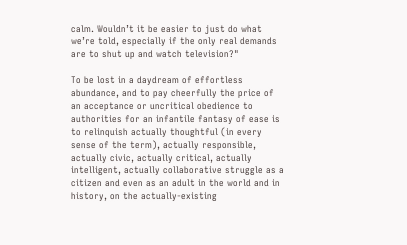calm. Wouldn’t it be easier to just do what we’re told, especially if the only real demands are to shut up and watch television?"

To be lost in a daydream of effortless abundance, and to pay cheerfully the price of an acceptance or uncritical obedience to authorities for an infantile fantasy of ease is to relinquish actually thoughtful (in every sense of the term), actually responsible, actually civic, actually critical, actually intelligent, actually collaborative struggle as a citizen and even as an adult in the world and in history, on the actually-existing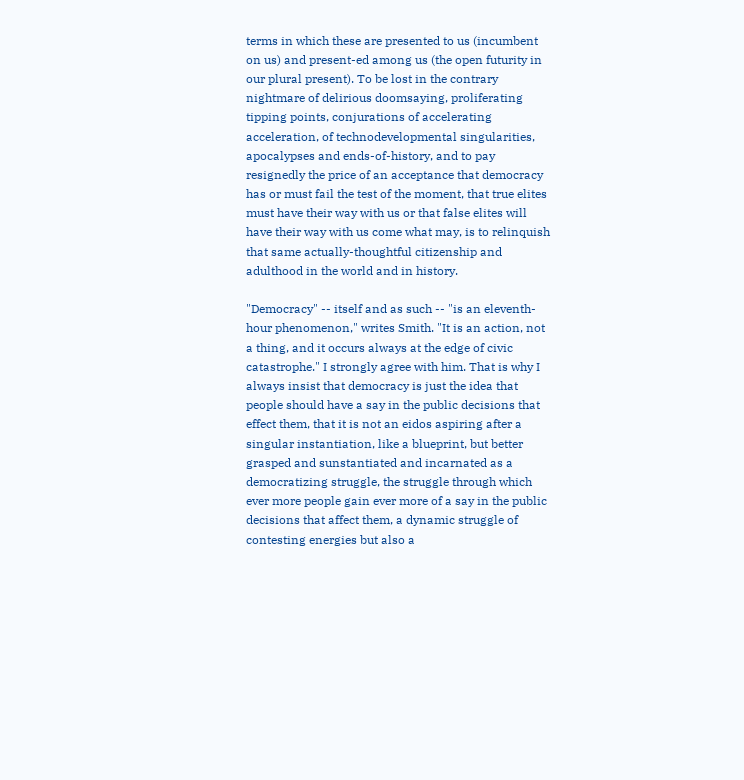terms in which these are presented to us (incumbent on us) and present-ed among us (the open futurity in our plural present). To be lost in the contrary nightmare of delirious doomsaying, proliferating tipping points, conjurations of accelerating acceleration, of technodevelopmental singularities, apocalypses and ends-of-history, and to pay resignedly the price of an acceptance that democracy has or must fail the test of the moment, that true elites must have their way with us or that false elites will have their way with us come what may, is to relinquish that same actually-thoughtful citizenship and adulthood in the world and in history.

"Democracy" -- itself and as such -- "is an eleventh-hour phenomenon," writes Smith. "It is an action, not a thing, and it occurs always at the edge of civic catastrophe." I strongly agree with him. That is why I always insist that democracy is just the idea that people should have a say in the public decisions that effect them, that it is not an eidos aspiring after a singular instantiation, like a blueprint, but better grasped and sunstantiated and incarnated as a democratizing struggle, the struggle through which ever more people gain ever more of a say in the public decisions that affect them, a dynamic struggle of contesting energies but also a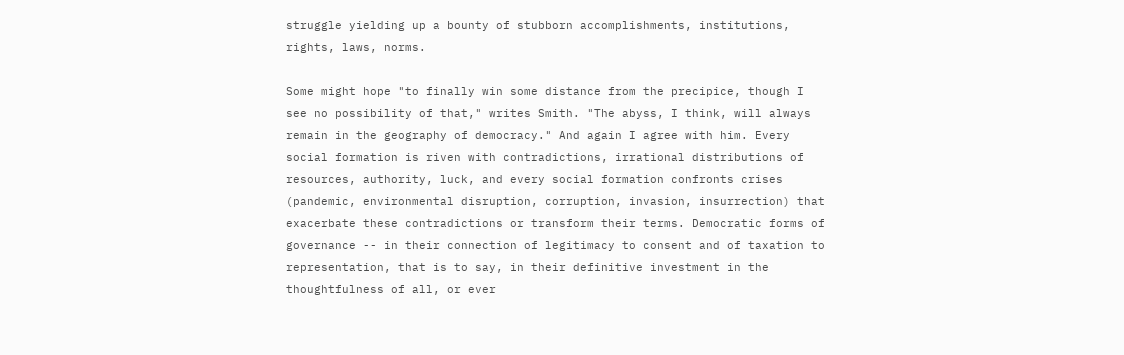struggle yielding up a bounty of stubborn accomplishments, institutions, rights, laws, norms.

Some might hope "to finally win some distance from the precipice, though I see no possibility of that," writes Smith. "The abyss, I think, will always remain in the geography of democracy." And again I agree with him. Every social formation is riven with contradictions, irrational distributions of resources, authority, luck, and every social formation confronts crises (pandemic, environmental disruption, corruption, invasion, insurrection) that exacerbate these contradictions or transform their terms. Democratic forms of governance -- in their connection of legitimacy to consent and of taxation to representation, that is to say, in their definitive investment in the thoughtfulness of all, or ever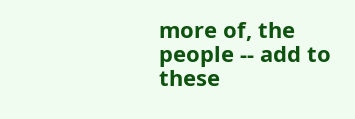more of, the people -- add to these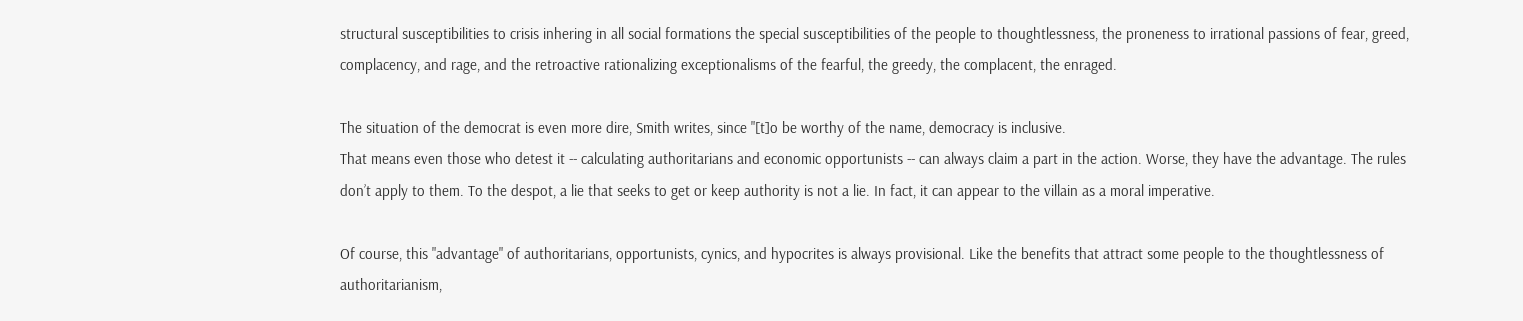structural susceptibilities to crisis inhering in all social formations the special susceptibilities of the people to thoughtlessness, the proneness to irrational passions of fear, greed, complacency, and rage, and the retroactive rationalizing exceptionalisms of the fearful, the greedy, the complacent, the enraged.

The situation of the democrat is even more dire, Smith writes, since "[t]o be worthy of the name, democracy is inclusive.
That means even those who detest it -- calculating authoritarians and economic opportunists -- can always claim a part in the action. Worse, they have the advantage. The rules don’t apply to them. To the despot, a lie that seeks to get or keep authority is not a lie. In fact, it can appear to the villain as a moral imperative.

Of course, this "advantage" of authoritarians, opportunists, cynics, and hypocrites is always provisional. Like the benefits that attract some people to the thoughtlessness of authoritarianism,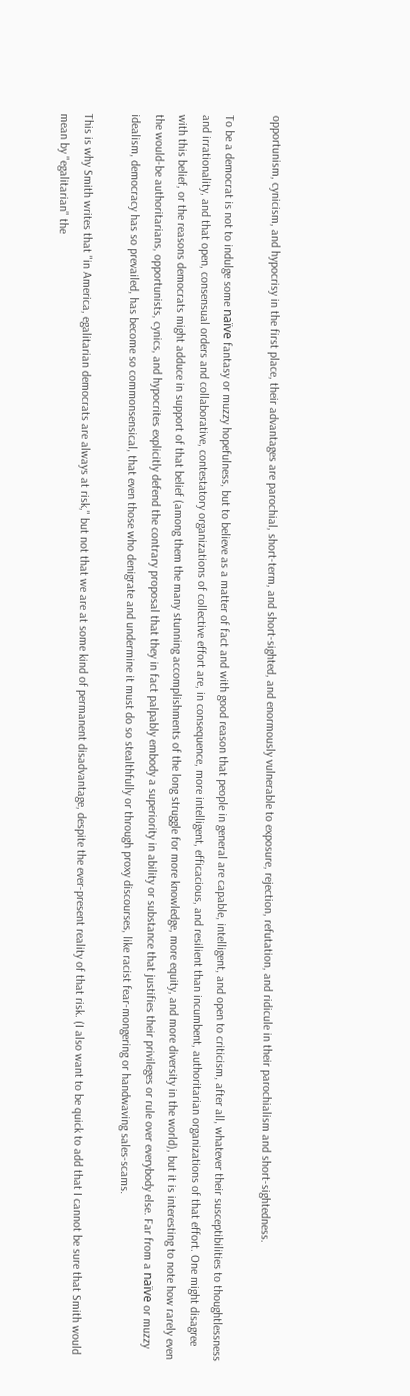opportunism, cynicism, and hypocrisy in the first place, their advantages are parochial, short-term, and short-sighted, and enormously vulnerable to exposure, rejection, refutation, and ridicule in their parochialism and short-sightedness.

To be a democrat is not to indulge some naïve fantasy or muzzy hopefulness, but to believe as a matter of fact and with good reason that people in general are capable, intelligent, and open to criticism, after all, whatever their susceptibilities to thoughtlessness and irrationality, and that open, consensual orders and collaborative, contestatory organizations of collective effort are, in consequence, more intelligent, efficacious, and resilient than incumbent, authoritarian organizations of that effort. One might disagree with this belief, or the reasons democrats might adduce in support of that belief (among them the many stunning accomplishments of the long struggle for more knowledge, more equity, and more diversity in the world), but it is interesting to note how rarely even the would-be authoritarians, opportunists, cynics, and hypocrites explicitly defend the contrary proposal that they in fact palpably embody a superiority in ability or substance that justifies their privileges or rule over everybody else. Far from a naïve or muzzy idealism, democracy has so prevailed, has become so commonsensical, that even those who denigrate and undermine it must do so stealthfully or through proxy discourses, like racist fear-mongering or handwaving sales-scams.

This is why Smith writes that "in America, egalitarian democrats are always at risk," but not that we are at some kind of permanent disadvantage, despite the ever-present reality of that risk. (I also want to be quick to add that I cannot be sure that Smith would mean by "egalitarian" the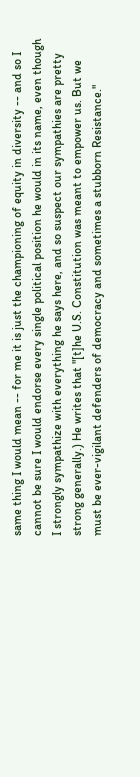same thing I would mean -- for me it is just the championing of equity in diversity -- and so I cannot be sure I would endorse every single political position he would in its name, even though I strongly sympathize with everything he says here, and so suspect our sympathies are pretty strong generally.) He writes that "[t]he U.S. Constitution was meant to empower us. But we must be ever-vigilant defenders of democracy and sometimes a stubborn Resistance."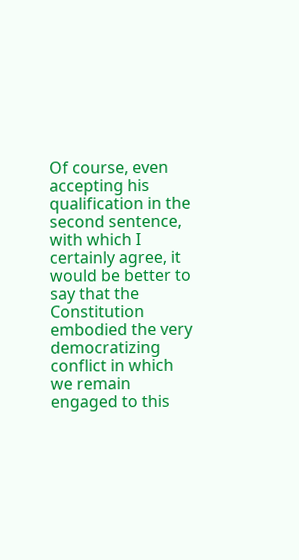Of course, even accepting his qualification in the second sentence, with which I certainly agree, it would be better to say that the Constitution embodied the very democratizing conflict in which we remain engaged to this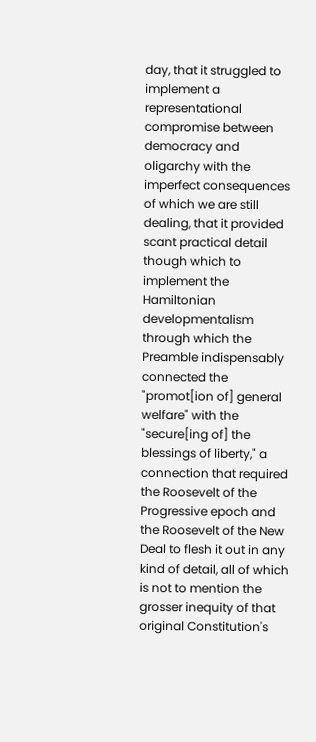day, that it struggled to implement a representational compromise between democracy and oligarchy with the imperfect consequences of which we are still dealing, that it provided scant practical detail though which to implement the Hamiltonian developmentalism through which the Preamble indispensably connected the "promot[ion of] general welfare" with the "secure[ing of] the blessings of liberty," a connection that required the Roosevelt of the Progressive epoch and the Roosevelt of the New Deal to flesh it out in any kind of detail, all of which is not to mention the grosser inequity of that original Constitution's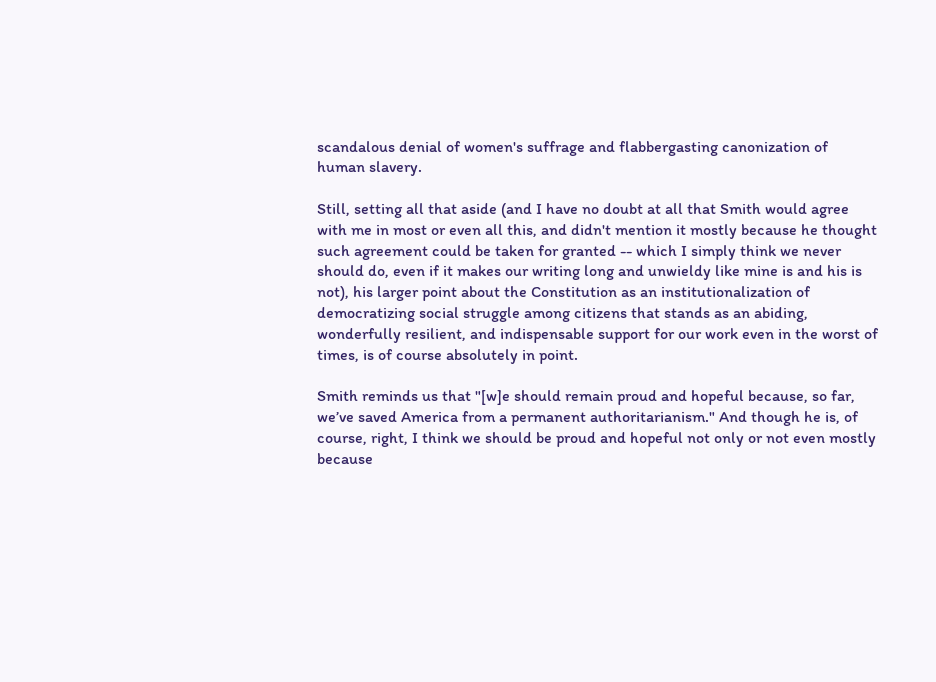scandalous denial of women's suffrage and flabbergasting canonization of human slavery.

Still, setting all that aside (and I have no doubt at all that Smith would agree with me in most or even all this, and didn't mention it mostly because he thought such agreement could be taken for granted -- which I simply think we never should do, even if it makes our writing long and unwieldy like mine is and his is not), his larger point about the Constitution as an institutionalization of democratizing social struggle among citizens that stands as an abiding, wonderfully resilient, and indispensable support for our work even in the worst of times, is of course absolutely in point.

Smith reminds us that "[w]e should remain proud and hopeful because, so far, we’ve saved America from a permanent authoritarianism." And though he is, of course, right, I think we should be proud and hopeful not only or not even mostly because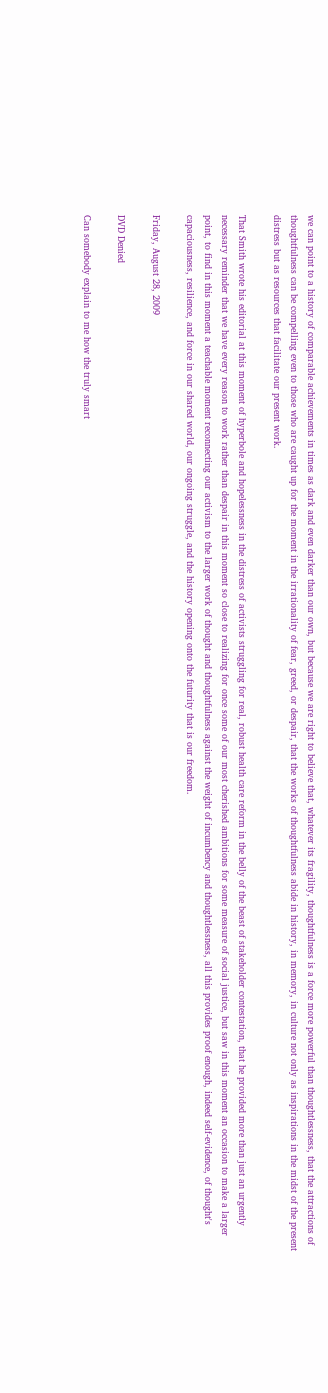we can point to a history of comparable achievements in times as dark and even darker than our own, but because we are right to believe that, whatever its fragility, thoughtfulness is a force more powerful than thoughtlessness, that the attractions of thoughtfulness can be compelling even to those who are caught up for the moment in the irrationality of fear, greed, or despair, that the works of thoughtfulness abide in history, in memory, in culture not only as inspirations in the midst of the present distress but as resources that facilitate our present work.

That Smith wrote his editorial at this moment of hyperbole and hopelessness in the distress of activists struggling for real, robust health care reform in the belly of the beast of stakeholder contestation, that he provided more than just an urgently necessary reminder that we have every reason to work rather than despair in this moment so close to realizing for once some of our most cherished ambitions for some measure of social justice, but saw in this moment an occasion to make a larger point, to find in this moment a teachable moment reconnecting our activism to the larger work of thought and thoughtfulness against the weight of incumbency and thoughtlessness, all this provides proof enough, indeed self-evidence, of thought's capaciousness, resilience, and force in our shared world, our ongoing struggle, and the history opening onto the futurity that is our freedom.

Friday, August 28, 2009

DVD Denied

Can somebody explain to me how the truly smart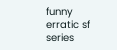funny erratic sf series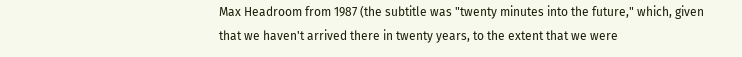Max Headroom from 1987 (the subtitle was "twenty minutes into the future," which, given that we haven't arrived there in twenty years, to the extent that we were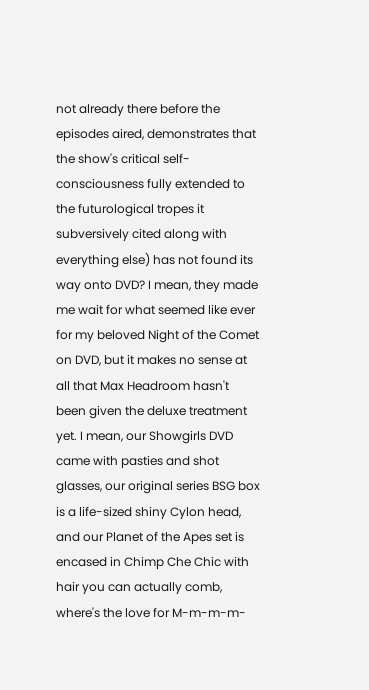not already there before the episodes aired, demonstrates that the show's critical self-consciousness fully extended to the futurological tropes it subversively cited along with everything else) has not found its way onto DVD? I mean, they made me wait for what seemed like ever for my beloved Night of the Comet on DVD, but it makes no sense at all that Max Headroom hasn't been given the deluxe treatment yet. I mean, our Showgirls DVD came with pasties and shot glasses, our original series BSG box is a life-sized shiny Cylon head, and our Planet of the Apes set is encased in Chimp Che Chic with hair you can actually comb, where's the love for M-m-m-m-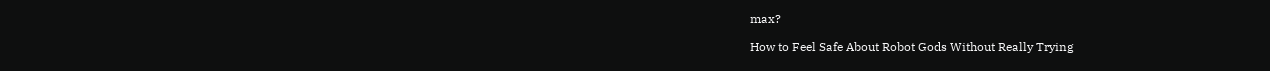max?

How to Feel Safe About Robot Gods Without Really Trying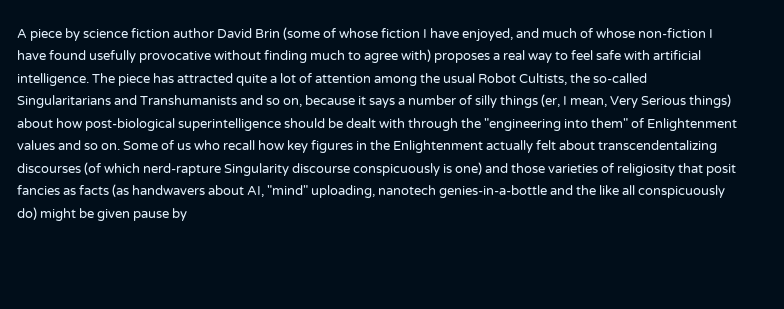A piece by science fiction author David Brin (some of whose fiction I have enjoyed, and much of whose non-fiction I have found usefully provocative without finding much to agree with) proposes a real way to feel safe with artificial intelligence. The piece has attracted quite a lot of attention among the usual Robot Cultists, the so-called Singularitarians and Transhumanists and so on, because it says a number of silly things (er, I mean, Very Serious things) about how post-biological superintelligence should be dealt with through the "engineering into them" of Enlightenment values and so on. Some of us who recall how key figures in the Enlightenment actually felt about transcendentalizing discourses (of which nerd-rapture Singularity discourse conspicuously is one) and those varieties of religiosity that posit fancies as facts (as handwavers about AI, "mind" uploading, nanotech genies-in-a-bottle and the like all conspicuously do) might be given pause by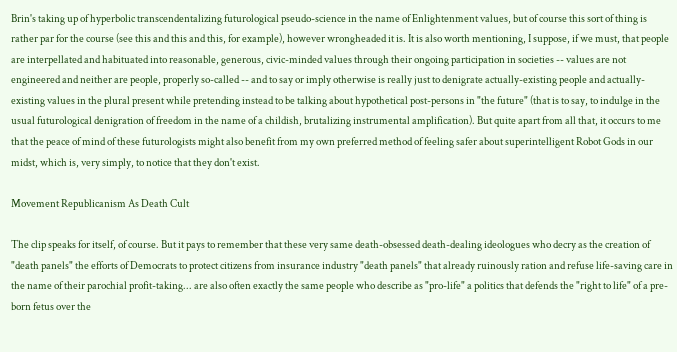Brin's taking up of hyperbolic transcendentalizing futurological pseudo-science in the name of Enlightenment values, but of course this sort of thing is rather par for the course (see this and this and this, for example), however wrongheaded it is. It is also worth mentioning, I suppose, if we must, that people are interpellated and habituated into reasonable, generous, civic-minded values through their ongoing participation in societies -- values are not engineered and neither are people, properly so-called -- and to say or imply otherwise is really just to denigrate actually-existing people and actually-existing values in the plural present while pretending instead to be talking about hypothetical post-persons in "the future" (that is to say, to indulge in the usual futurological denigration of freedom in the name of a childish, brutalizing instrumental amplification). But quite apart from all that, it occurs to me that the peace of mind of these futurologists might also benefit from my own preferred method of feeling safer about superintelligent Robot Gods in our midst, which is, very simply, to notice that they don't exist.

Movement Republicanism As Death Cult

The clip speaks for itself, of course. But it pays to remember that these very same death-obsessed death-dealing ideologues who decry as the creation of "death panels" the efforts of Democrats to protect citizens from insurance industry "death panels" that already ruinously ration and refuse life-saving care in the name of their parochial profit-taking... are also often exactly the same people who describe as "pro-life" a politics that defends the "right to life" of a pre-born fetus over the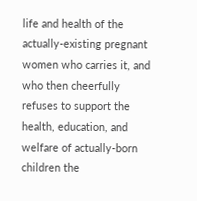life and health of the actually-existing pregnant women who carries it, and who then cheerfully refuses to support the health, education, and welfare of actually-born children the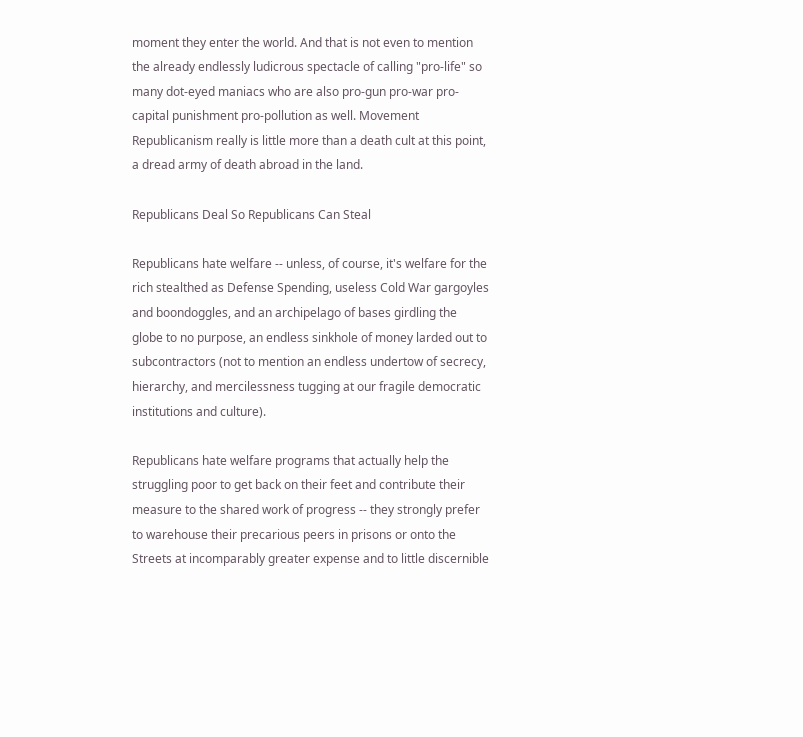moment they enter the world. And that is not even to mention the already endlessly ludicrous spectacle of calling "pro-life" so many dot-eyed maniacs who are also pro-gun pro-war pro-capital punishment pro-pollution as well. Movement Republicanism really is little more than a death cult at this point, a dread army of death abroad in the land.

Republicans Deal So Republicans Can Steal

Republicans hate welfare -- unless, of course, it's welfare for the rich stealthed as Defense Spending, useless Cold War gargoyles and boondoggles, and an archipelago of bases girdling the globe to no purpose, an endless sinkhole of money larded out to subcontractors (not to mention an endless undertow of secrecy, hierarchy, and mercilessness tugging at our fragile democratic institutions and culture).

Republicans hate welfare programs that actually help the struggling poor to get back on their feet and contribute their measure to the shared work of progress -- they strongly prefer to warehouse their precarious peers in prisons or onto the Streets at incomparably greater expense and to little discernible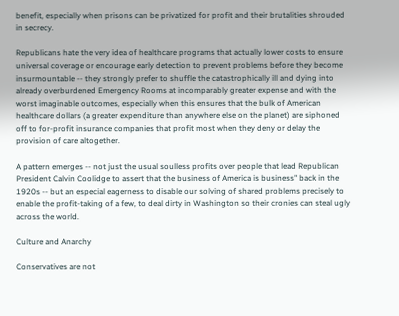benefit, especially when prisons can be privatized for profit and their brutalities shrouded in secrecy.

Republicans hate the very idea of healthcare programs that actually lower costs to ensure universal coverage or encourage early detection to prevent problems before they become insurmountable -- they strongly prefer to shuffle the catastrophically ill and dying into already overburdened Emergency Rooms at incomparably greater expense and with the worst imaginable outcomes, especially when this ensures that the bulk of American healthcare dollars (a greater expenditure than anywhere else on the planet) are siphoned off to for-profit insurance companies that profit most when they deny or delay the provision of care altogether.

A pattern emerges -- not just the usual soulless profits over people that lead Republican President Calvin Coolidge to assert that the business of America is business" back in the 1920s -- but an especial eagerness to disable our solving of shared problems precisely to enable the profit-taking of a few, to deal dirty in Washington so their cronies can steal ugly across the world.

Culture and Anarchy

Conservatives are not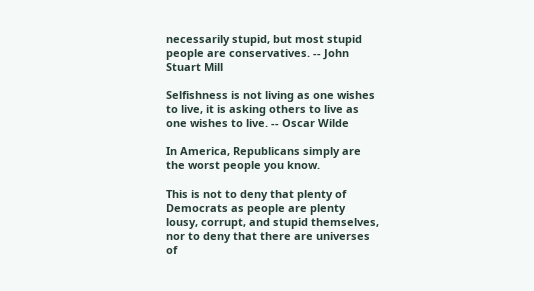necessarily stupid, but most stupid people are conservatives. -- John Stuart Mill

Selfishness is not living as one wishes to live, it is asking others to live as one wishes to live. -- Oscar Wilde

In America, Republicans simply are the worst people you know.

This is not to deny that plenty of Democrats as people are plenty lousy, corrupt, and stupid themselves, nor to deny that there are universes of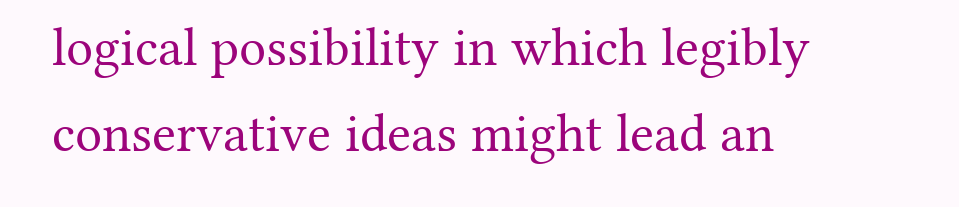logical possibility in which legibly conservative ideas might lead an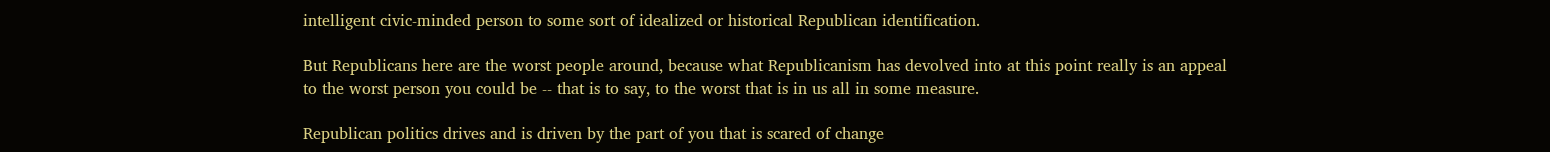intelligent civic-minded person to some sort of idealized or historical Republican identification.

But Republicans here are the worst people around, because what Republicanism has devolved into at this point really is an appeal to the worst person you could be -- that is to say, to the worst that is in us all in some measure.

Republican politics drives and is driven by the part of you that is scared of change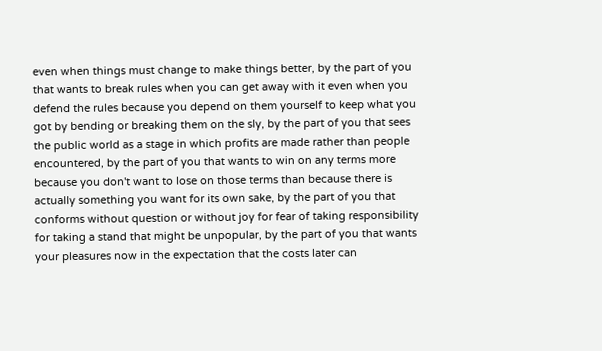even when things must change to make things better, by the part of you that wants to break rules when you can get away with it even when you defend the rules because you depend on them yourself to keep what you got by bending or breaking them on the sly, by the part of you that sees the public world as a stage in which profits are made rather than people encountered, by the part of you that wants to win on any terms more because you don't want to lose on those terms than because there is actually something you want for its own sake, by the part of you that conforms without question or without joy for fear of taking responsibility for taking a stand that might be unpopular, by the part of you that wants your pleasures now in the expectation that the costs later can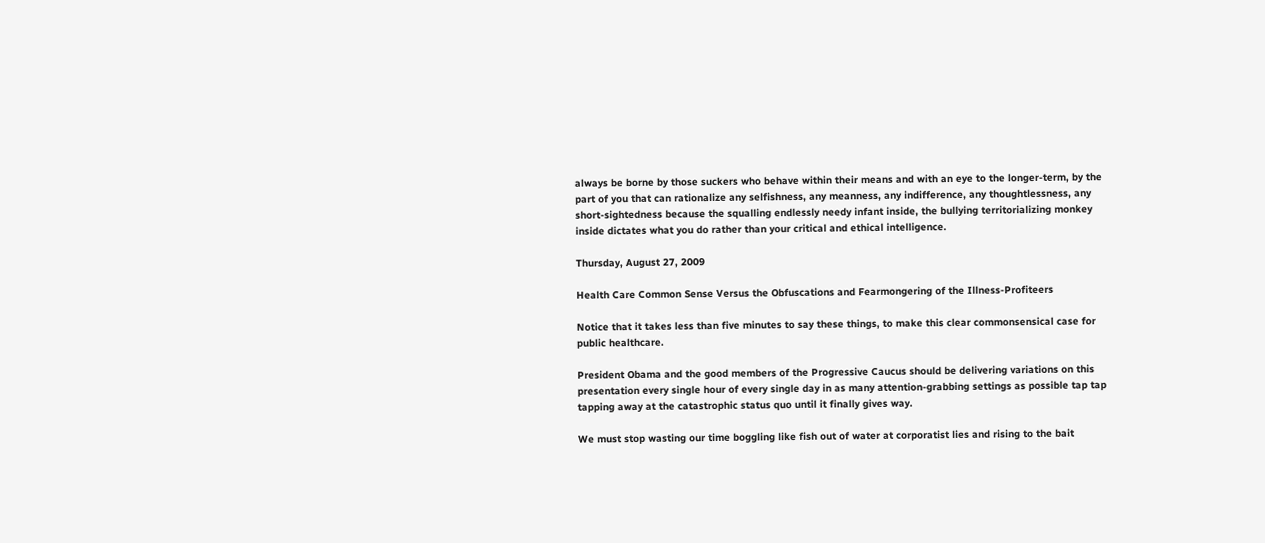always be borne by those suckers who behave within their means and with an eye to the longer-term, by the part of you that can rationalize any selfishness, any meanness, any indifference, any thoughtlessness, any short-sightedness because the squalling endlessly needy infant inside, the bullying territorializing monkey inside dictates what you do rather than your critical and ethical intelligence.

Thursday, August 27, 2009

Health Care Common Sense Versus the Obfuscations and Fearmongering of the Illness-Profiteers

Notice that it takes less than five minutes to say these things, to make this clear commonsensical case for public healthcare.

President Obama and the good members of the Progressive Caucus should be delivering variations on this presentation every single hour of every single day in as many attention-grabbing settings as possible tap tap tapping away at the catastrophic status quo until it finally gives way.

We must stop wasting our time boggling like fish out of water at corporatist lies and rising to the bait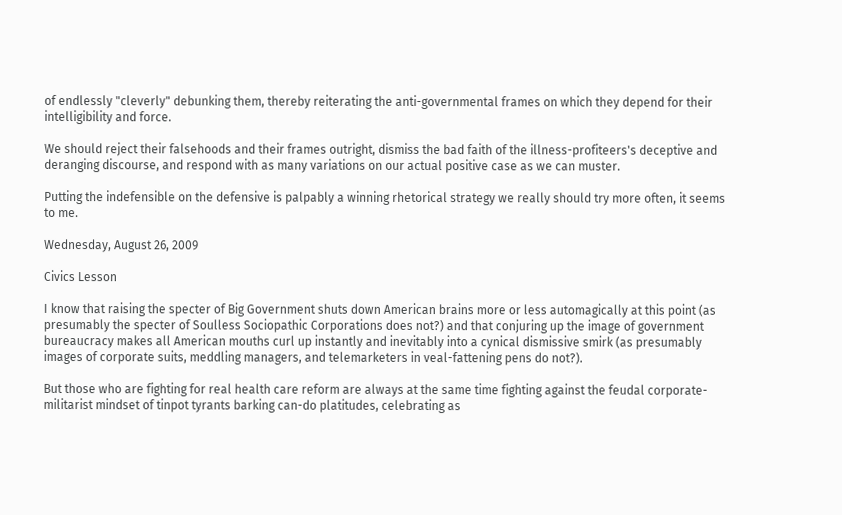of endlessly "cleverly" debunking them, thereby reiterating the anti-governmental frames on which they depend for their intelligibility and force.

We should reject their falsehoods and their frames outright, dismiss the bad faith of the illness-profiteers's deceptive and deranging discourse, and respond with as many variations on our actual positive case as we can muster.

Putting the indefensible on the defensive is palpably a winning rhetorical strategy we really should try more often, it seems to me.

Wednesday, August 26, 2009

Civics Lesson

I know that raising the specter of Big Government shuts down American brains more or less automagically at this point (as presumably the specter of Soulless Sociopathic Corporations does not?) and that conjuring up the image of government bureaucracy makes all American mouths curl up instantly and inevitably into a cynical dismissive smirk (as presumably images of corporate suits, meddling managers, and telemarketers in veal-fattening pens do not?).

But those who are fighting for real health care reform are always at the same time fighting against the feudal corporate-militarist mindset of tinpot tyrants barking can-do platitudes, celebrating as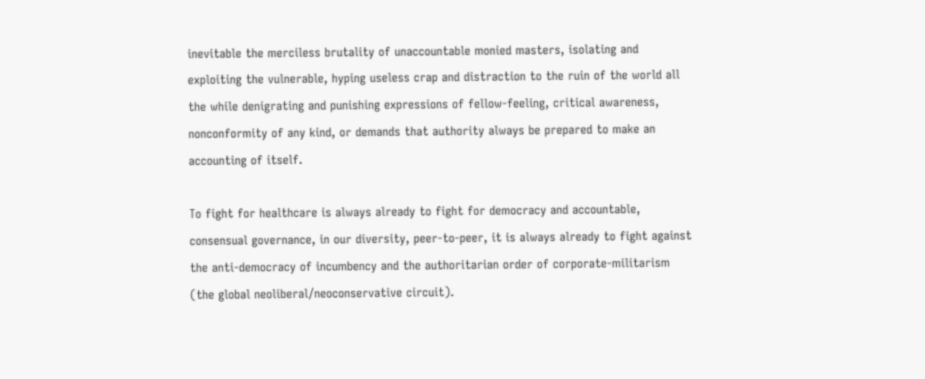inevitable the merciless brutality of unaccountable monied masters, isolating and exploiting the vulnerable, hyping useless crap and distraction to the ruin of the world all the while denigrating and punishing expressions of fellow-feeling, critical awareness, nonconformity of any kind, or demands that authority always be prepared to make an accounting of itself.

To fight for healthcare is always already to fight for democracy and accountable, consensual governance, in our diversity, peer-to-peer, it is always already to fight against the anti-democracy of incumbency and the authoritarian order of corporate-militarism (the global neoliberal/neoconservative circuit).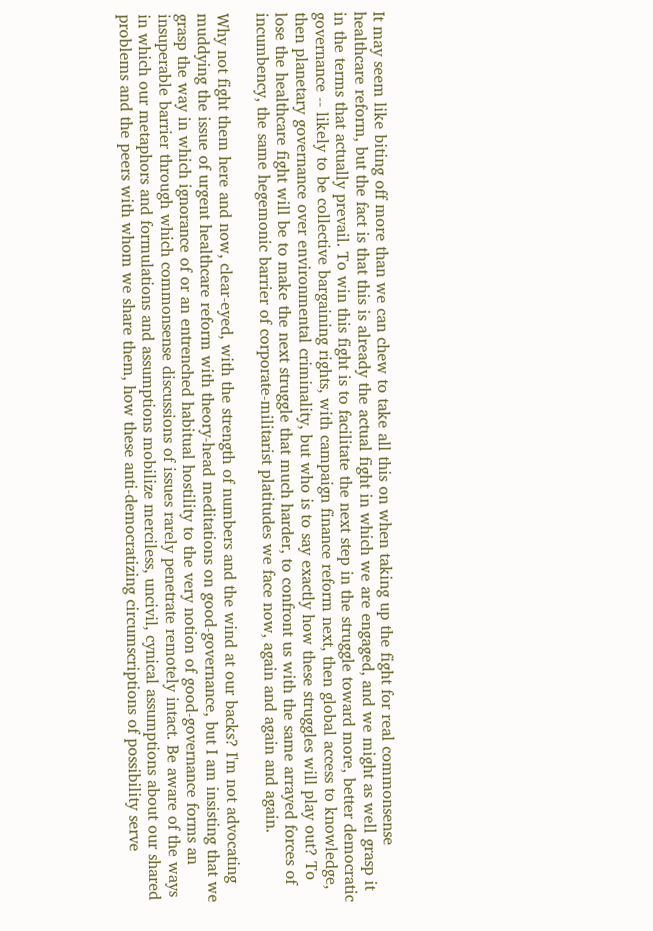It may seem like biting off more than we can chew to take all this on when taking up the fight for real commonsense healthcare reform, but the fact is that this is already the actual fight in which we are engaged, and we might as well grasp it in the terms that actually prevail. To win this fight is to facilitate the next step in the struggle toward more, better democratic governance -- likely to be collective bargaining rights, with campaign finance reform next, then global access to knowledge, then planetary governance over environmental criminality, but who is to say exactly how these struggles will play out? To lose the healthcare fight will be to make the next struggle that much harder, to confront us with the same arrayed forces of incumbency, the same hegemonic barrier of corporate-militarist platitudes we face now, again and again and again.

Why not fight them here and now, clear-eyed, with the strength of numbers and the wind at our backs? I'm not advocating muddying the issue of urgent healthcare reform with theory-head meditations on good-governance, but I am insisting that we grasp the way in which ignorance of or an entrenched habitual hostility to the very notion of good-governance forms an insuperable barrier through which commonsense discussions of issues rarely penetrate remotely intact. Be aware of the ways in which our metaphors and formulations and assumptions mobilize merciless, uncivil, cynical assumptions about our shared problems and the peers with whom we share them, how these anti-democratizing circumscriptions of possibility serve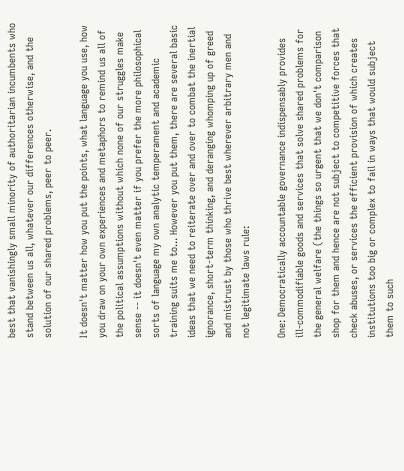best that vanishingly small minority of authoritarian incumbents who stand between us all, whatever our differences otherwise, and the solution of our shared problems, peer to peer.

It doesn't matter how you put the points, what language you use, how you draw on your own experiences and metaphors to remind us all of the political assumptions without which none of our struggles make sense -- it doesn't even matter if you prefer the more philosophical sorts of language my own analytic temperament and academic training suits me to... However you put them, there are several basic ideas that we need to reiterate over and over to combat the inertial ignorance, short-term thinking, and deranging whomping up of greed and mistrust by those who thrive best wherever arbitrary men and not legitimate laws rule:

One: Democratically accountable governance indispensably provides ill-commodifiable goods and services that solve shared problems for the general welfare (the things so urgent that we don't comparison shop for them and hence are not subject to competitive forces that check abuses, or services the efficient provision of which creates institutions too big or complex to fail in ways that would subject them to such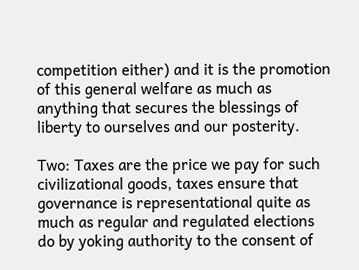competition either) and it is the promotion of this general welfare as much as anything that secures the blessings of liberty to ourselves and our posterity.

Two: Taxes are the price we pay for such civilizational goods, taxes ensure that governance is representational quite as much as regular and regulated elections do by yoking authority to the consent of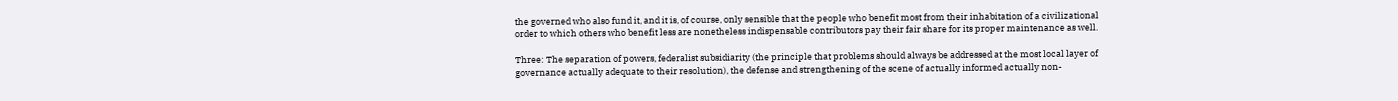the governed who also fund it, and it is, of course, only sensible that the people who benefit most from their inhabitation of a civilizational order to which others who benefit less are nonetheless indispensable contributors pay their fair share for its proper maintenance as well.

Three: The separation of powers, federalist subsidiarity (the principle that problems should always be addressed at the most local layer of governance actually adequate to their resolution), the defense and strengthening of the scene of actually informed actually non-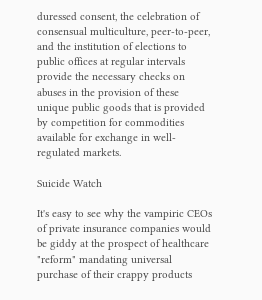duressed consent, the celebration of consensual multiculture, peer-to-peer, and the institution of elections to public offices at regular intervals provide the necessary checks on abuses in the provision of these unique public goods that is provided by competition for commodities available for exchange in well-regulated markets.

Suicide Watch

It's easy to see why the vampiric CEOs of private insurance companies would be giddy at the prospect of healthcare "reform" mandating universal purchase of their crappy products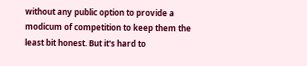without any public option to provide a modicum of competition to keep them the least bit honest. But it's hard to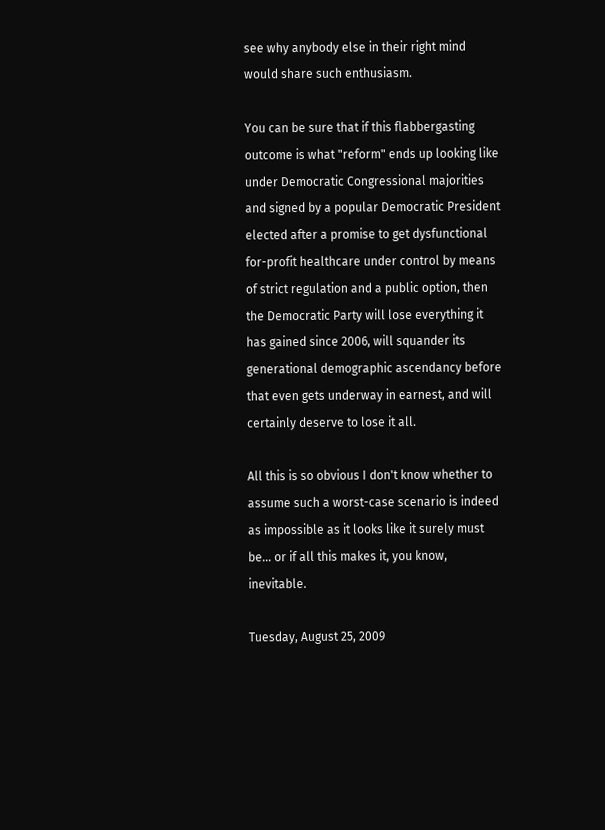see why anybody else in their right mind would share such enthusiasm.

You can be sure that if this flabbergasting outcome is what "reform" ends up looking like under Democratic Congressional majorities and signed by a popular Democratic President elected after a promise to get dysfunctional for-profit healthcare under control by means of strict regulation and a public option, then the Democratic Party will lose everything it has gained since 2006, will squander its generational demographic ascendancy before that even gets underway in earnest, and will certainly deserve to lose it all.

All this is so obvious I don't know whether to assume such a worst-case scenario is indeed as impossible as it looks like it surely must be… or if all this makes it, you know, inevitable.

Tuesday, August 25, 2009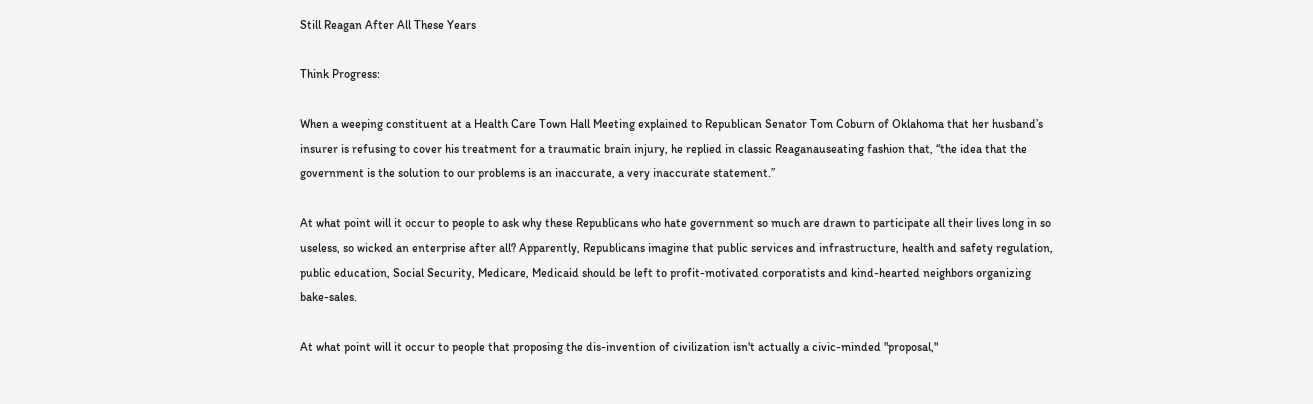Still Reagan After All These Years

Think Progress:

When a weeping constituent at a Health Care Town Hall Meeting explained to Republican Senator Tom Coburn of Oklahoma that her husband’s insurer is refusing to cover his treatment for a traumatic brain injury, he replied in classic Reaganauseating fashion that, “the idea that the government is the solution to our problems is an inaccurate, a very inaccurate statement.”

At what point will it occur to people to ask why these Republicans who hate government so much are drawn to participate all their lives long in so useless, so wicked an enterprise after all? Apparently, Republicans imagine that public services and infrastructure, health and safety regulation, public education, Social Security, Medicare, Medicaid should be left to profit-motivated corporatists and kind-hearted neighbors organizing bake-sales.

At what point will it occur to people that proposing the dis-invention of civilization isn't actually a civic-minded "proposal,"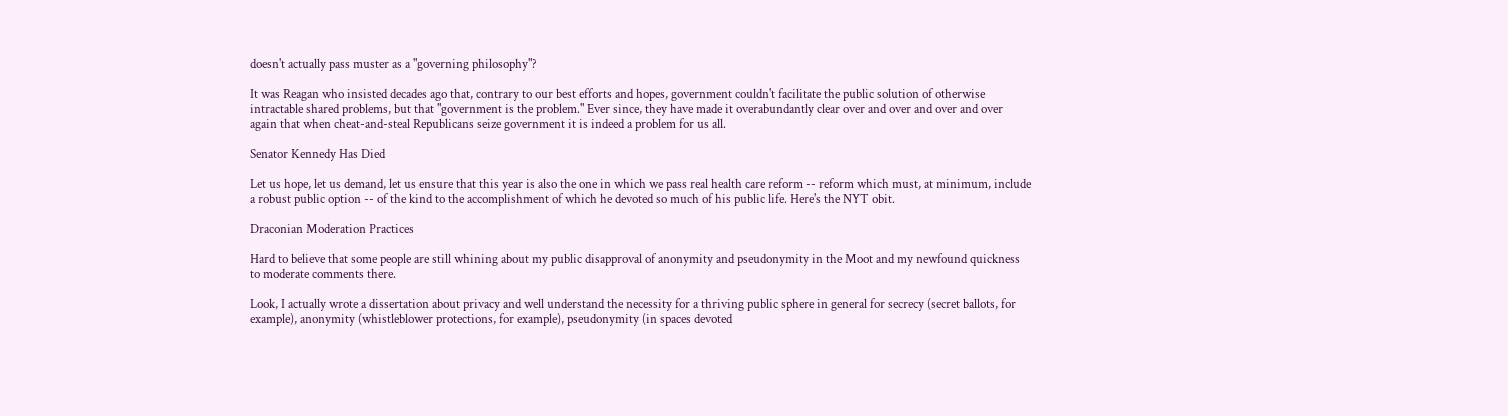doesn't actually pass muster as a "governing philosophy"?

It was Reagan who insisted decades ago that, contrary to our best efforts and hopes, government couldn't facilitate the public solution of otherwise intractable shared problems, but that "government is the problem." Ever since, they have made it overabundantly clear over and over and over and over again that when cheat-and-steal Republicans seize government it is indeed a problem for us all.

Senator Kennedy Has Died

Let us hope, let us demand, let us ensure that this year is also the one in which we pass real health care reform -- reform which must, at minimum, include a robust public option -- of the kind to the accomplishment of which he devoted so much of his public life. Here's the NYT obit.

Draconian Moderation Practices

Hard to believe that some people are still whining about my public disapproval of anonymity and pseudonymity in the Moot and my newfound quickness to moderate comments there.

Look, I actually wrote a dissertation about privacy and well understand the necessity for a thriving public sphere in general for secrecy (secret ballots, for example), anonymity (whistleblower protections, for example), pseudonymity (in spaces devoted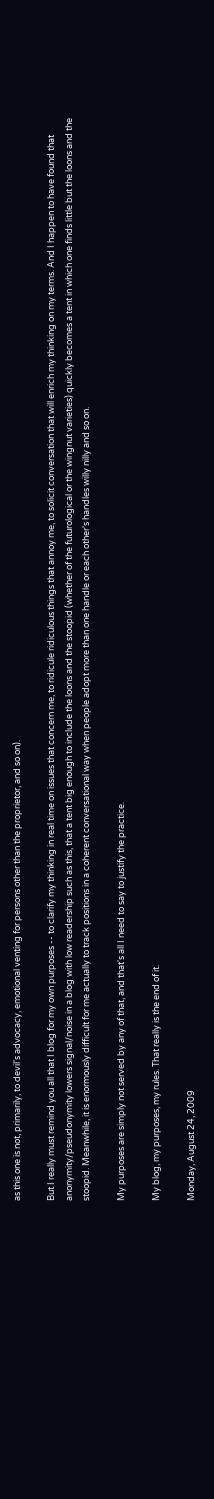as this one is not, primarily, to devil's advocacy, emotional venting for persons other than the proprietor, and so on).

But I really must remind you all that I blog for my own purposes -- to clarify my thinking in real time on issues that concern me, to ridicule ridiculous things that annoy me, to solicit conversation that will enrich my thinking on my terms. And I happen to have found that anonymity/pseudonymity lowers signal/noise in a blog with low readership such as this, that a tent big enough to include the loons and the stoopid (whether of the futurological or the wingnut varieties) quickly becomes a tent in which one finds little but the loons and the stoopid. Meanwhile, it is enormously difficult for me actually to track positions in a coherent conversational way when people adopt more than one handle or each other's handles willy nilly and so on.

My purposes are simply not served by any of that, and that's all I need to say to justify the practice.

My blog, my purposes, my rules. That really is the end of it.

Monday, August 24, 2009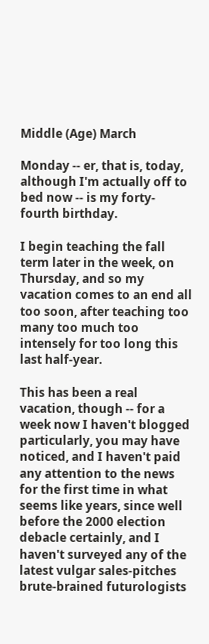Middle (Age) March

Monday -- er, that is, today, although I'm actually off to bed now -- is my forty-fourth birthday.

I begin teaching the fall term later in the week, on Thursday, and so my vacation comes to an end all too soon, after teaching too many too much too intensely for too long this last half-year.

This has been a real vacation, though -- for a week now I haven't blogged particularly, you may have noticed, and I haven't paid any attention to the news for the first time in what seems like years, since well before the 2000 election debacle certainly, and I haven't surveyed any of the latest vulgar sales-pitches brute-brained futurologists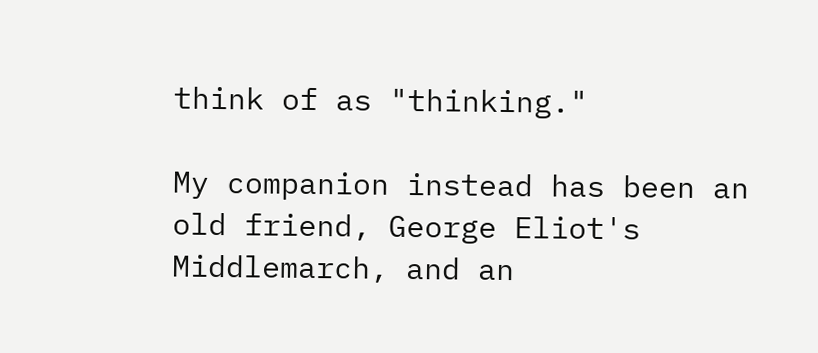think of as "thinking."

My companion instead has been an old friend, George Eliot's Middlemarch, and an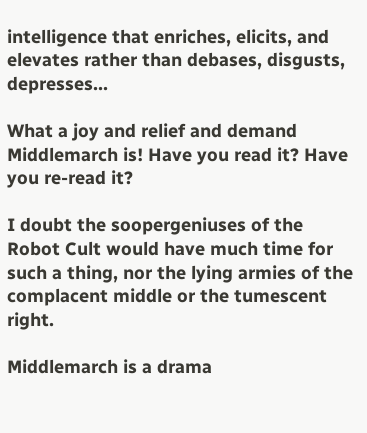intelligence that enriches, elicits, and elevates rather than debases, disgusts, depresses...

What a joy and relief and demand Middlemarch is! Have you read it? Have you re-read it?

I doubt the soopergeniuses of the Robot Cult would have much time for such a thing, nor the lying armies of the complacent middle or the tumescent right.

Middlemarch is a drama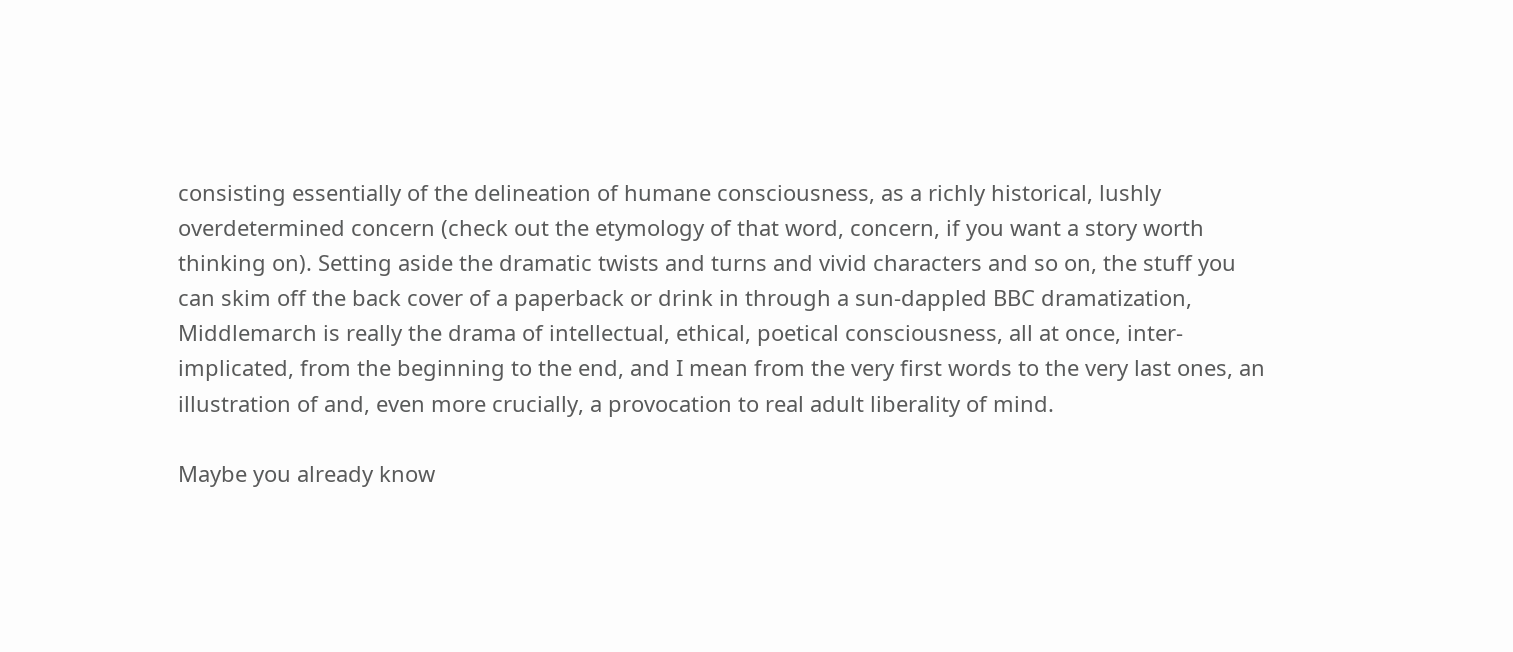consisting essentially of the delineation of humane consciousness, as a richly historical, lushly overdetermined concern (check out the etymology of that word, concern, if you want a story worth thinking on). Setting aside the dramatic twists and turns and vivid characters and so on, the stuff you can skim off the back cover of a paperback or drink in through a sun-dappled BBC dramatization, Middlemarch is really the drama of intellectual, ethical, poetical consciousness, all at once, inter-implicated, from the beginning to the end, and I mean from the very first words to the very last ones, an illustration of and, even more crucially, a provocation to real adult liberality of mind.

Maybe you already know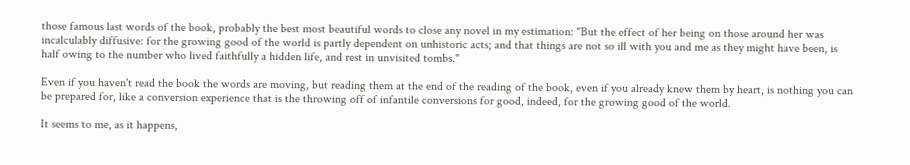those famous last words of the book, probably the best most beautiful words to close any novel in my estimation: "But the effect of her being on those around her was incalculably diffusive: for the growing good of the world is partly dependent on unhistoric acts; and that things are not so ill with you and me as they might have been, is half owing to the number who lived faithfully a hidden life, and rest in unvisited tombs."

Even if you haven't read the book the words are moving, but reading them at the end of the reading of the book, even if you already knew them by heart, is nothing you can be prepared for, like a conversion experience that is the throwing off of infantile conversions for good, indeed, for the growing good of the world.

It seems to me, as it happens,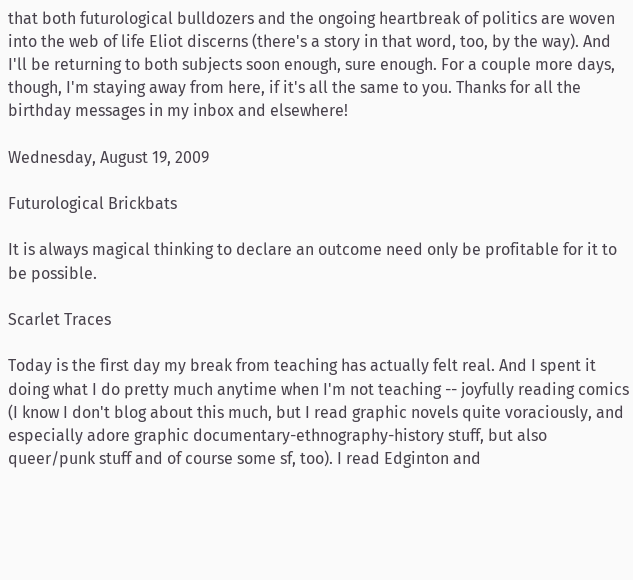that both futurological bulldozers and the ongoing heartbreak of politics are woven into the web of life Eliot discerns (there's a story in that word, too, by the way). And I'll be returning to both subjects soon enough, sure enough. For a couple more days, though, I'm staying away from here, if it's all the same to you. Thanks for all the birthday messages in my inbox and elsewhere!

Wednesday, August 19, 2009

Futurological Brickbats

It is always magical thinking to declare an outcome need only be profitable for it to be possible.

Scarlet Traces

Today is the first day my break from teaching has actually felt real. And I spent it doing what I do pretty much anytime when I'm not teaching -- joyfully reading comics (I know I don't blog about this much, but I read graphic novels quite voraciously, and especially adore graphic documentary-ethnography-history stuff, but also queer/punk stuff and of course some sf, too). I read Edginton and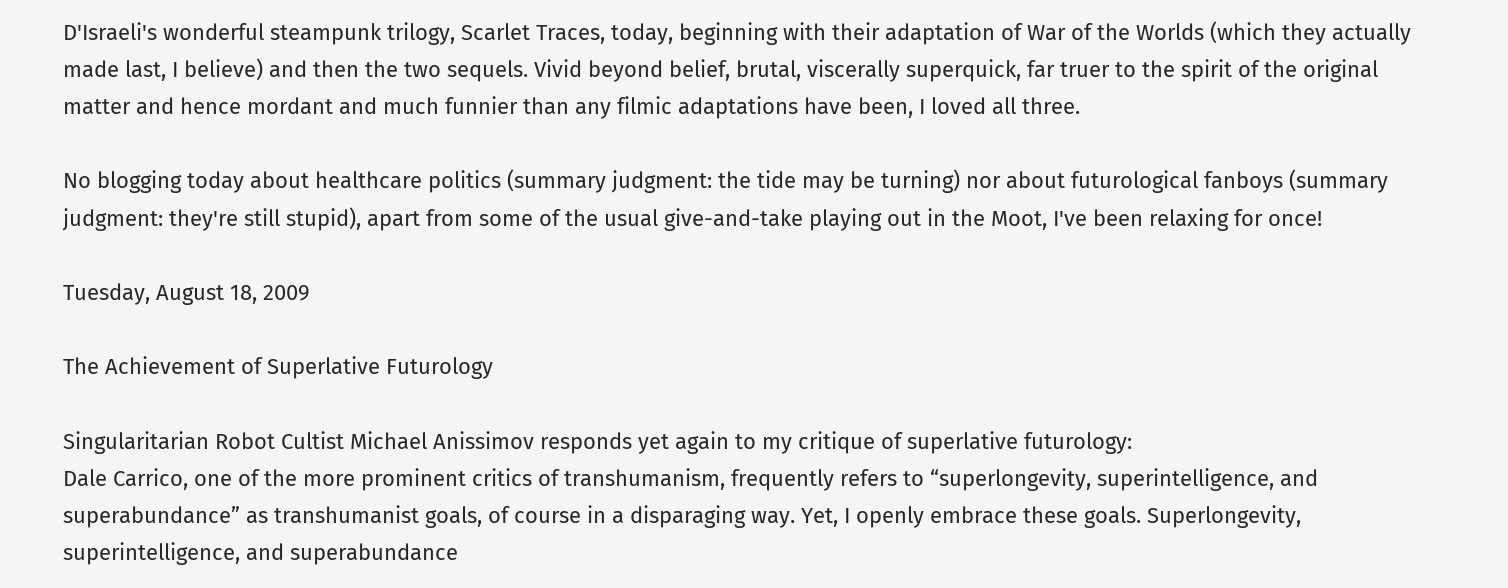D'Israeli's wonderful steampunk trilogy, Scarlet Traces, today, beginning with their adaptation of War of the Worlds (which they actually made last, I believe) and then the two sequels. Vivid beyond belief, brutal, viscerally superquick, far truer to the spirit of the original matter and hence mordant and much funnier than any filmic adaptations have been, I loved all three.

No blogging today about healthcare politics (summary judgment: the tide may be turning) nor about futurological fanboys (summary judgment: they're still stupid), apart from some of the usual give-and-take playing out in the Moot, I've been relaxing for once!

Tuesday, August 18, 2009

The Achievement of Superlative Futurology

Singularitarian Robot Cultist Michael Anissimov responds yet again to my critique of superlative futurology:
Dale Carrico, one of the more prominent critics of transhumanism, frequently refers to “superlongevity, superintelligence, and superabundance” as transhumanist goals, of course in a disparaging way. Yet, I openly embrace these goals. Superlongevity, superintelligence, and superabundance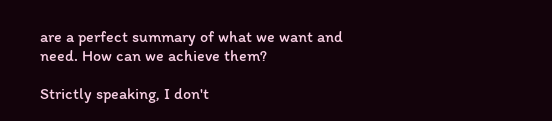are a perfect summary of what we want and need. How can we achieve them?

Strictly speaking, I don't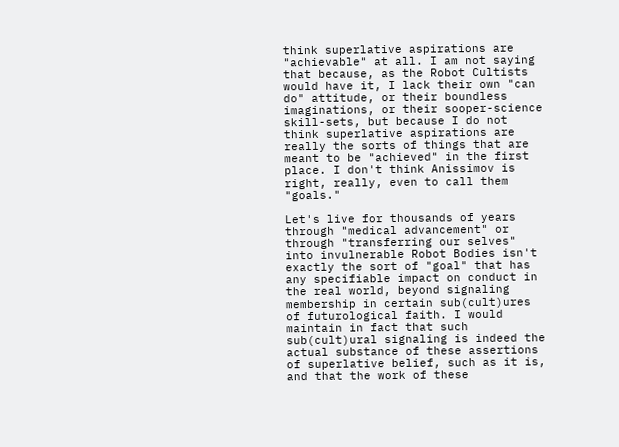think superlative aspirations are "achievable" at all. I am not saying that because, as the Robot Cultists would have it, I lack their own "can do" attitude, or their boundless imaginations, or their sooper-science skill-sets, but because I do not think superlative aspirations are really the sorts of things that are meant to be "achieved" in the first place. I don't think Anissimov is right, really, even to call them "goals."

Let's live for thousands of years through "medical advancement" or through "transferring our selves" into invulnerable Robot Bodies isn't exactly the sort of "goal" that has any specifiable impact on conduct in the real world, beyond signaling membership in certain sub(cult)ures of futurological faith. I would maintain in fact that such sub(cult)ural signaling is indeed the actual substance of these assertions of superlative belief, such as it is, and that the work of these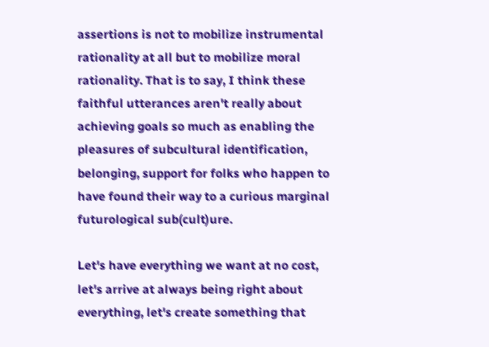assertions is not to mobilize instrumental rationality at all but to mobilize moral rationality. That is to say, I think these faithful utterances aren't really about achieving goals so much as enabling the pleasures of subcultural identification, belonging, support for folks who happen to have found their way to a curious marginal futurological sub(cult)ure.

Let's have everything we want at no cost, let's arrive at always being right about everything, let's create something that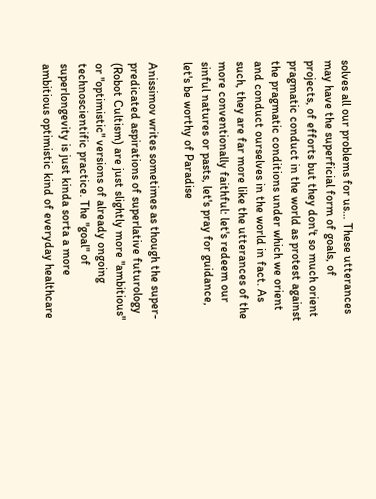solves all our problems for us… These utterances may have the superficial form of goals, of projects, of efforts but they don't so much orient pragmatic conduct in the world as protest against the pragmatic conditions under which we orient and conduct ourselves in the world in fact. As such, they are far more like the utterances of the more conventionally faithful: let's redeem our sinful natures or pasts, let's pray for guidance, let's be worthy of Paradise

Anissimov writes sometimes as though the super-predicated aspirations of superlative futurology (Robot Cultism) are just slightly more "ambitious" or "optimistic" versions of already ongoing technoscientific practice. The "goal" of superlongevity is just kinda sorta a more ambitious optimistic kind of everyday healthcare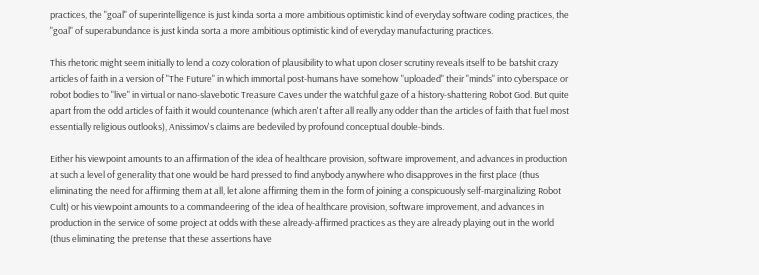practices, the "goal" of superintelligence is just kinda sorta a more ambitious optimistic kind of everyday software coding practices, the "goal" of superabundance is just kinda sorta a more ambitious optimistic kind of everyday manufacturing practices.

This rhetoric might seem initially to lend a cozy coloration of plausibility to what upon closer scrutiny reveals itself to be batshit crazy articles of faith in a version of "The Future" in which immortal post-humans have somehow "uploaded" their "minds" into cyberspace or robot bodies to "live" in virtual or nano-slavebotic Treasure Caves under the watchful gaze of a history-shattering Robot God. But quite apart from the odd articles of faith it would countenance (which aren't after all really any odder than the articles of faith that fuel most essentially religious outlooks), Anissimov's claims are bedeviled by profound conceptual double-binds.

Either his viewpoint amounts to an affirmation of the idea of healthcare provision, software improvement, and advances in production at such a level of generality that one would be hard pressed to find anybody anywhere who disapproves in the first place (thus eliminating the need for affirming them at all, let alone affirming them in the form of joining a conspicuously self-marginalizing Robot Cult) or his viewpoint amounts to a commandeering of the idea of healthcare provision, software improvement, and advances in production in the service of some project at odds with these already-affirmed practices as they are already playing out in the world (thus eliminating the pretense that these assertions have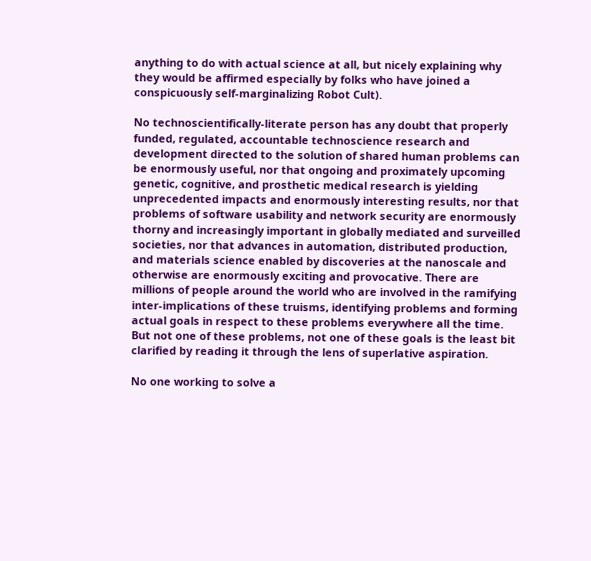anything to do with actual science at all, but nicely explaining why they would be affirmed especially by folks who have joined a conspicuously self-marginalizing Robot Cult).

No technoscientifically-literate person has any doubt that properly funded, regulated, accountable technoscience research and development directed to the solution of shared human problems can be enormously useful, nor that ongoing and proximately upcoming genetic, cognitive, and prosthetic medical research is yielding unprecedented impacts and enormously interesting results, nor that problems of software usability and network security are enormously thorny and increasingly important in globally mediated and surveilled societies, nor that advances in automation, distributed production, and materials science enabled by discoveries at the nanoscale and otherwise are enormously exciting and provocative. There are millions of people around the world who are involved in the ramifying inter-implications of these truisms, identifying problems and forming actual goals in respect to these problems everywhere all the time. But not one of these problems, not one of these goals is the least bit clarified by reading it through the lens of superlative aspiration.

No one working to solve a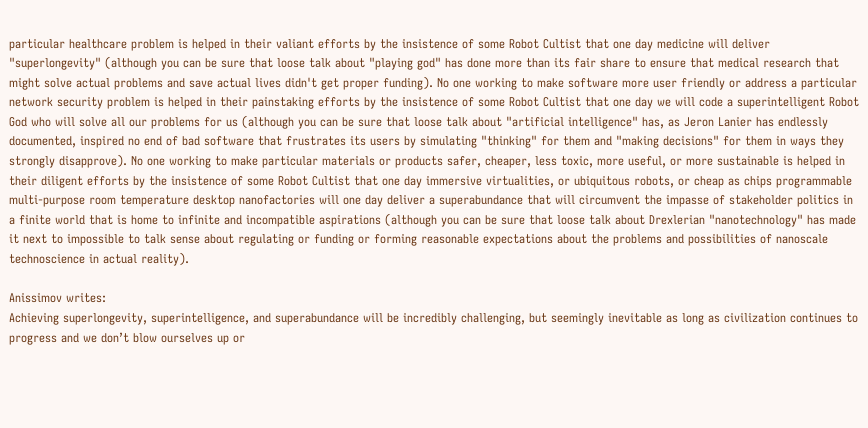particular healthcare problem is helped in their valiant efforts by the insistence of some Robot Cultist that one day medicine will deliver "superlongevity" (although you can be sure that loose talk about "playing god" has done more than its fair share to ensure that medical research that might solve actual problems and save actual lives didn't get proper funding). No one working to make software more user friendly or address a particular network security problem is helped in their painstaking efforts by the insistence of some Robot Cultist that one day we will code a superintelligent Robot God who will solve all our problems for us (although you can be sure that loose talk about "artificial intelligence" has, as Jeron Lanier has endlessly documented, inspired no end of bad software that frustrates its users by simulating "thinking" for them and "making decisions" for them in ways they strongly disapprove). No one working to make particular materials or products safer, cheaper, less toxic, more useful, or more sustainable is helped in their diligent efforts by the insistence of some Robot Cultist that one day immersive virtualities, or ubiquitous robots, or cheap as chips programmable multi-purpose room temperature desktop nanofactories will one day deliver a superabundance that will circumvent the impasse of stakeholder politics in a finite world that is home to infinite and incompatible aspirations (although you can be sure that loose talk about Drexlerian "nanotechnology" has made it next to impossible to talk sense about regulating or funding or forming reasonable expectations about the problems and possibilities of nanoscale technoscience in actual reality).

Anissimov writes:
Achieving superlongevity, superintelligence, and superabundance will be incredibly challenging, but seemingly inevitable as long as civilization continues to progress and we don’t blow ourselves up or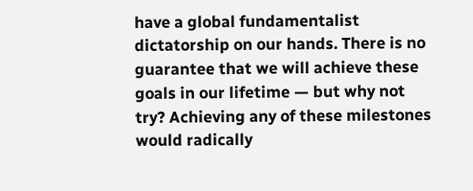have a global fundamentalist dictatorship on our hands. There is no guarantee that we will achieve these goals in our lifetime — but why not try? Achieving any of these milestones would radically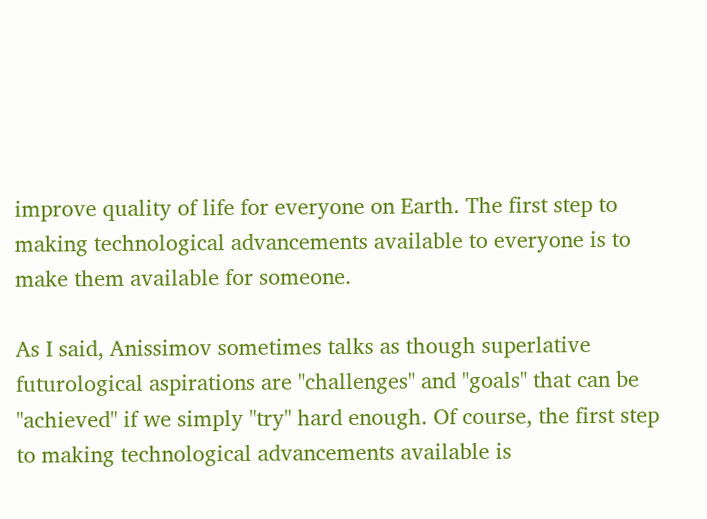improve quality of life for everyone on Earth. The first step to making technological advancements available to everyone is to make them available for someone.

As I said, Anissimov sometimes talks as though superlative futurological aspirations are "challenges" and "goals" that can be "achieved" if we simply "try" hard enough. Of course, the first step to making technological advancements available is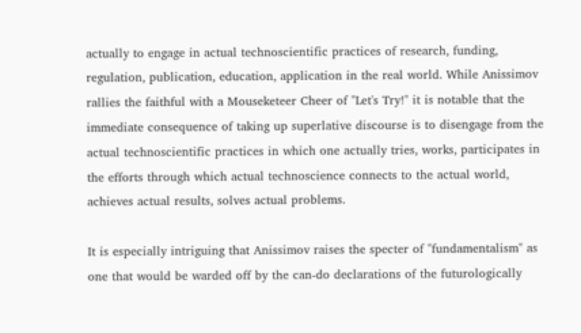actually to engage in actual technoscientific practices of research, funding, regulation, publication, education, application in the real world. While Anissimov rallies the faithful with a Mouseketeer Cheer of "Let's Try!" it is notable that the immediate consequence of taking up superlative discourse is to disengage from the actual technoscientific practices in which one actually tries, works, participates in the efforts through which actual technoscience connects to the actual world, achieves actual results, solves actual problems.

It is especially intriguing that Anissimov raises the specter of "fundamentalism" as one that would be warded off by the can-do declarations of the futurologically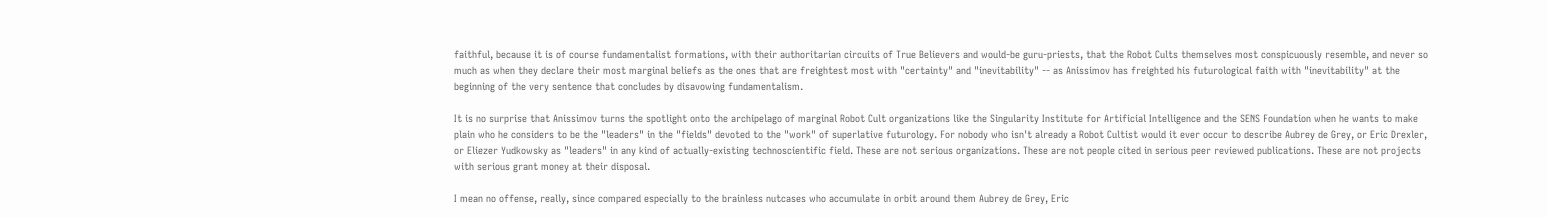faithful, because it is of course fundamentalist formations, with their authoritarian circuits of True Believers and would-be guru-priests, that the Robot Cults themselves most conspicuously resemble, and never so much as when they declare their most marginal beliefs as the ones that are freightest most with "certainty" and "inevitability" -- as Anissimov has freighted his futurological faith with "inevitability" at the beginning of the very sentence that concludes by disavowing fundamentalism.

It is no surprise that Anissimov turns the spotlight onto the archipelago of marginal Robot Cult organizations like the Singularity Institute for Artificial Intelligence and the SENS Foundation when he wants to make plain who he considers to be the "leaders" in the "fields" devoted to the "work" of superlative futurology. For nobody who isn't already a Robot Cultist would it ever occur to describe Aubrey de Grey, or Eric Drexler, or Eliezer Yudkowsky as "leaders" in any kind of actually-existing technoscientific field. These are not serious organizations. These are not people cited in serious peer reviewed publications. These are not projects with serious grant money at their disposal.

I mean no offense, really, since compared especially to the brainless nutcases who accumulate in orbit around them Aubrey de Grey, Eric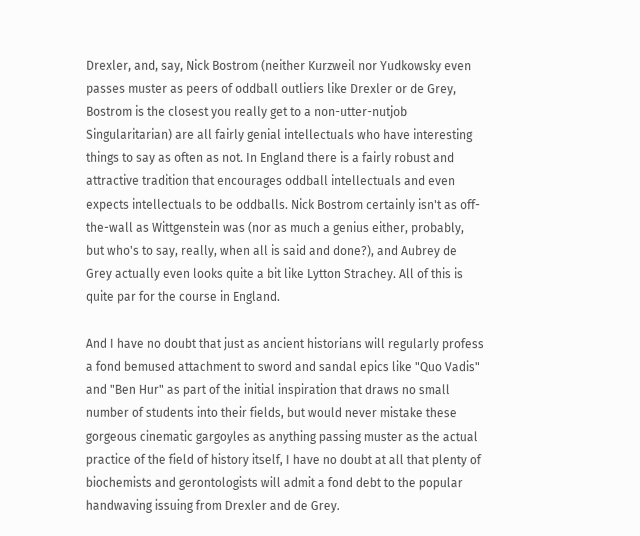Drexler, and, say, Nick Bostrom (neither Kurzweil nor Yudkowsky even passes muster as peers of oddball outliers like Drexler or de Grey, Bostrom is the closest you really get to a non-utter-nutjob Singularitarian) are all fairly genial intellectuals who have interesting things to say as often as not. In England there is a fairly robust and attractive tradition that encourages oddball intellectuals and even expects intellectuals to be oddballs. Nick Bostrom certainly isn't as off-the-wall as Wittgenstein was (nor as much a genius either, probably, but who's to say, really, when all is said and done?), and Aubrey de Grey actually even looks quite a bit like Lytton Strachey. All of this is quite par for the course in England.

And I have no doubt that just as ancient historians will regularly profess a fond bemused attachment to sword and sandal epics like "Quo Vadis" and "Ben Hur" as part of the initial inspiration that draws no small number of students into their fields, but would never mistake these gorgeous cinematic gargoyles as anything passing muster as the actual practice of the field of history itself, I have no doubt at all that plenty of biochemists and gerontologists will admit a fond debt to the popular handwaving issuing from Drexler and de Grey.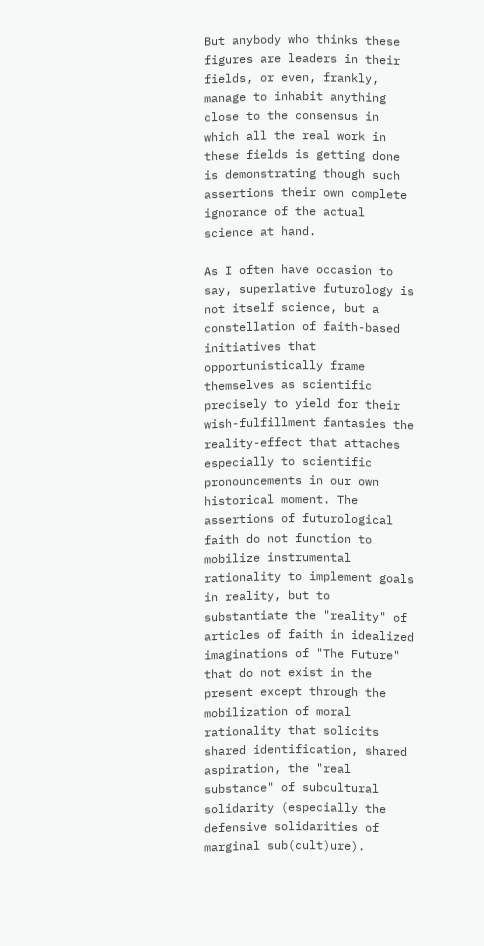But anybody who thinks these figures are leaders in their fields, or even, frankly, manage to inhabit anything close to the consensus in which all the real work in these fields is getting done is demonstrating though such assertions their own complete ignorance of the actual science at hand.

As I often have occasion to say, superlative futurology is not itself science, but a constellation of faith-based initiatives that opportunistically frame themselves as scientific precisely to yield for their wish-fulfillment fantasies the reality-effect that attaches especially to scientific pronouncements in our own historical moment. The assertions of futurological faith do not function to mobilize instrumental rationality to implement goals in reality, but to substantiate the "reality" of articles of faith in idealized imaginations of "The Future" that do not exist in the present except through the mobilization of moral rationality that solicits shared identification, shared aspiration, the "real substance" of subcultural solidarity (especially the defensive solidarities of marginal sub(cult)ure).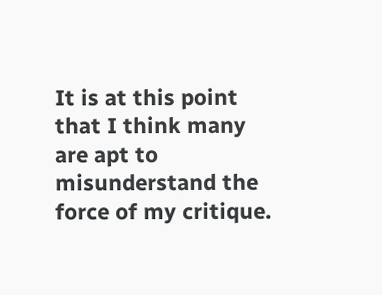It is at this point that I think many are apt to misunderstand the force of my critique.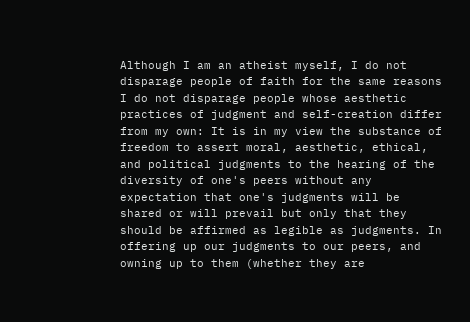Although I am an atheist myself, I do not disparage people of faith for the same reasons I do not disparage people whose aesthetic practices of judgment and self-creation differ from my own: It is in my view the substance of freedom to assert moral, aesthetic, ethical, and political judgments to the hearing of the diversity of one's peers without any expectation that one's judgments will be shared or will prevail but only that they should be affirmed as legible as judgments. In offering up our judgments to our peers, and owning up to them (whether they are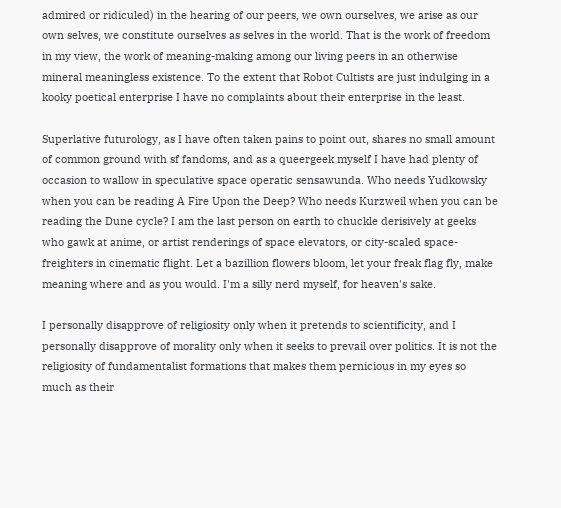admired or ridiculed) in the hearing of our peers, we own ourselves, we arise as our own selves, we constitute ourselves as selves in the world. That is the work of freedom in my view, the work of meaning-making among our living peers in an otherwise mineral meaningless existence. To the extent that Robot Cultists are just indulging in a kooky poetical enterprise I have no complaints about their enterprise in the least.

Superlative futurology, as I have often taken pains to point out, shares no small amount of common ground with sf fandoms, and as a queergeek myself I have had plenty of occasion to wallow in speculative space operatic sensawunda. Who needs Yudkowsky when you can be reading A Fire Upon the Deep? Who needs Kurzweil when you can be reading the Dune cycle? I am the last person on earth to chuckle derisively at geeks who gawk at anime, or artist renderings of space elevators, or city-scaled space-freighters in cinematic flight. Let a bazillion flowers bloom, let your freak flag fly, make meaning where and as you would. I'm a silly nerd myself, for heaven's sake.

I personally disapprove of religiosity only when it pretends to scientificity, and I personally disapprove of morality only when it seeks to prevail over politics. It is not the religiosity of fundamentalist formations that makes them pernicious in my eyes so much as their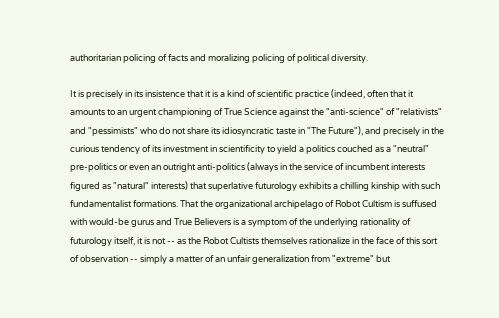authoritarian policing of facts and moralizing policing of political diversity.

It is precisely in its insistence that it is a kind of scientific practice (indeed, often that it amounts to an urgent championing of True Science against the "anti-science" of "relativists" and "pessimists" who do not share its idiosyncratic taste in "The Future"), and precisely in the curious tendency of its investment in scientificity to yield a politics couched as a "neutral" pre-politics or even an outright anti-politics (always in the service of incumbent interests figured as "natural" interests) that superlative futurology exhibits a chilling kinship with such fundamentalist formations. That the organizational archipelago of Robot Cultism is suffused with would-be gurus and True Believers is a symptom of the underlying rationality of futurology itself, it is not -- as the Robot Cultists themselves rationalize in the face of this sort of observation -- simply a matter of an unfair generalization from "extreme" but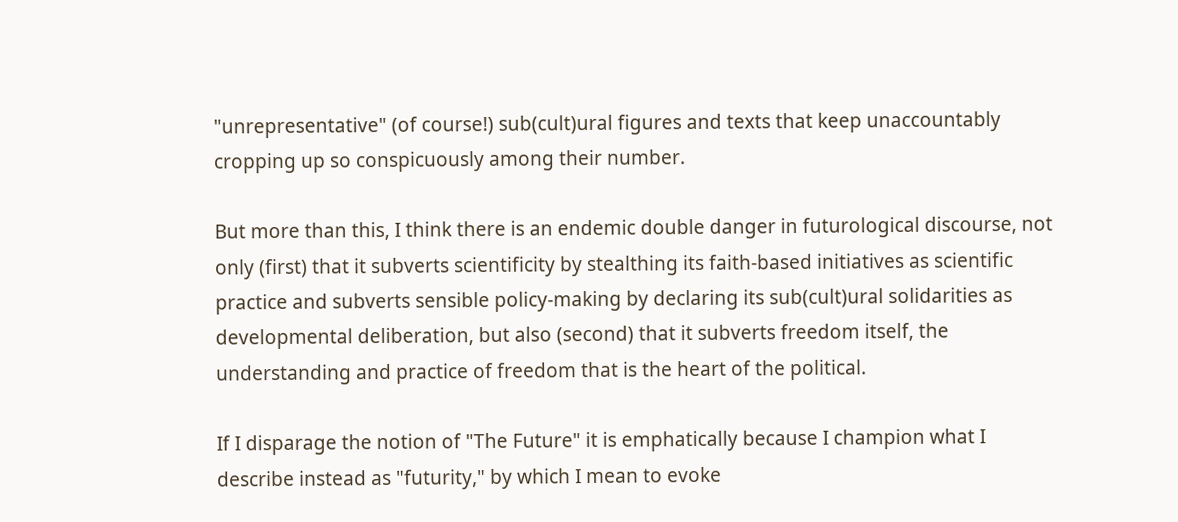"unrepresentative" (of course!) sub(cult)ural figures and texts that keep unaccountably cropping up so conspicuously among their number.

But more than this, I think there is an endemic double danger in futurological discourse, not only (first) that it subverts scientificity by stealthing its faith-based initiatives as scientific practice and subverts sensible policy-making by declaring its sub(cult)ural solidarities as developmental deliberation, but also (second) that it subverts freedom itself, the understanding and practice of freedom that is the heart of the political.

If I disparage the notion of "The Future" it is emphatically because I champion what I describe instead as "futurity," by which I mean to evoke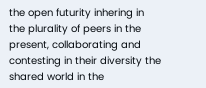the open futurity inhering in the plurality of peers in the present, collaborating and contesting in their diversity the shared world in the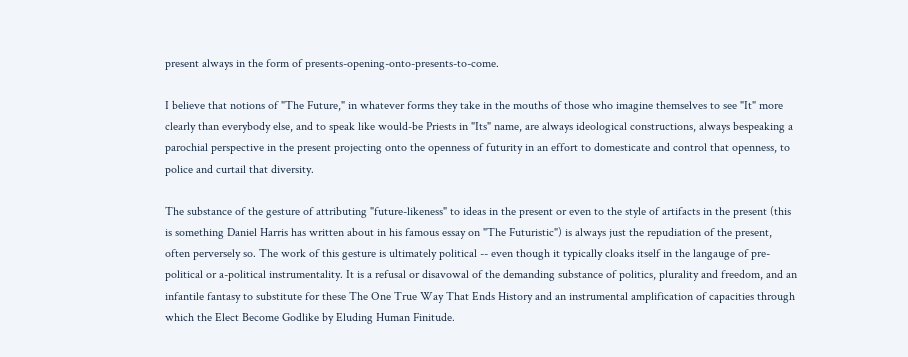present always in the form of presents-opening-onto-presents-to-come.

I believe that notions of "The Future," in whatever forms they take in the mouths of those who imagine themselves to see "It" more clearly than everybody else, and to speak like would-be Priests in "Its" name, are always ideological constructions, always bespeaking a parochial perspective in the present projecting onto the openness of futurity in an effort to domesticate and control that openness, to police and curtail that diversity.

The substance of the gesture of attributing "future-likeness" to ideas in the present or even to the style of artifacts in the present (this is something Daniel Harris has written about in his famous essay on "The Futuristic") is always just the repudiation of the present, often perversely so. The work of this gesture is ultimately political -- even though it typically cloaks itself in the langauge of pre-political or a-political instrumentality. It is a refusal or disavowal of the demanding substance of politics, plurality and freedom, and an infantile fantasy to substitute for these The One True Way That Ends History and an instrumental amplification of capacities through which the Elect Become Godlike by Eluding Human Finitude.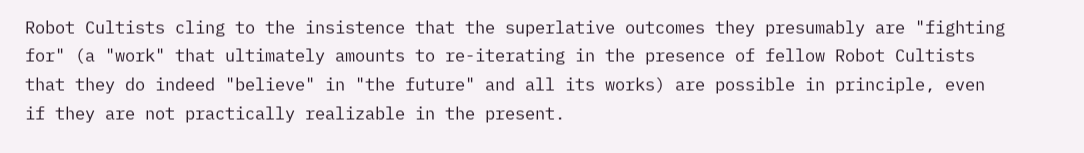Robot Cultists cling to the insistence that the superlative outcomes they presumably are "fighting for" (a "work" that ultimately amounts to re-iterating in the presence of fellow Robot Cultists that they do indeed "believe" in "the future" and all its works) are possible in principle, even if they are not practically realizable in the present.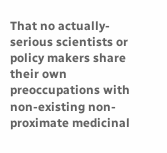That no actually-serious scientists or policy makers share their own preoccupations with non-existing non-proximate medicinal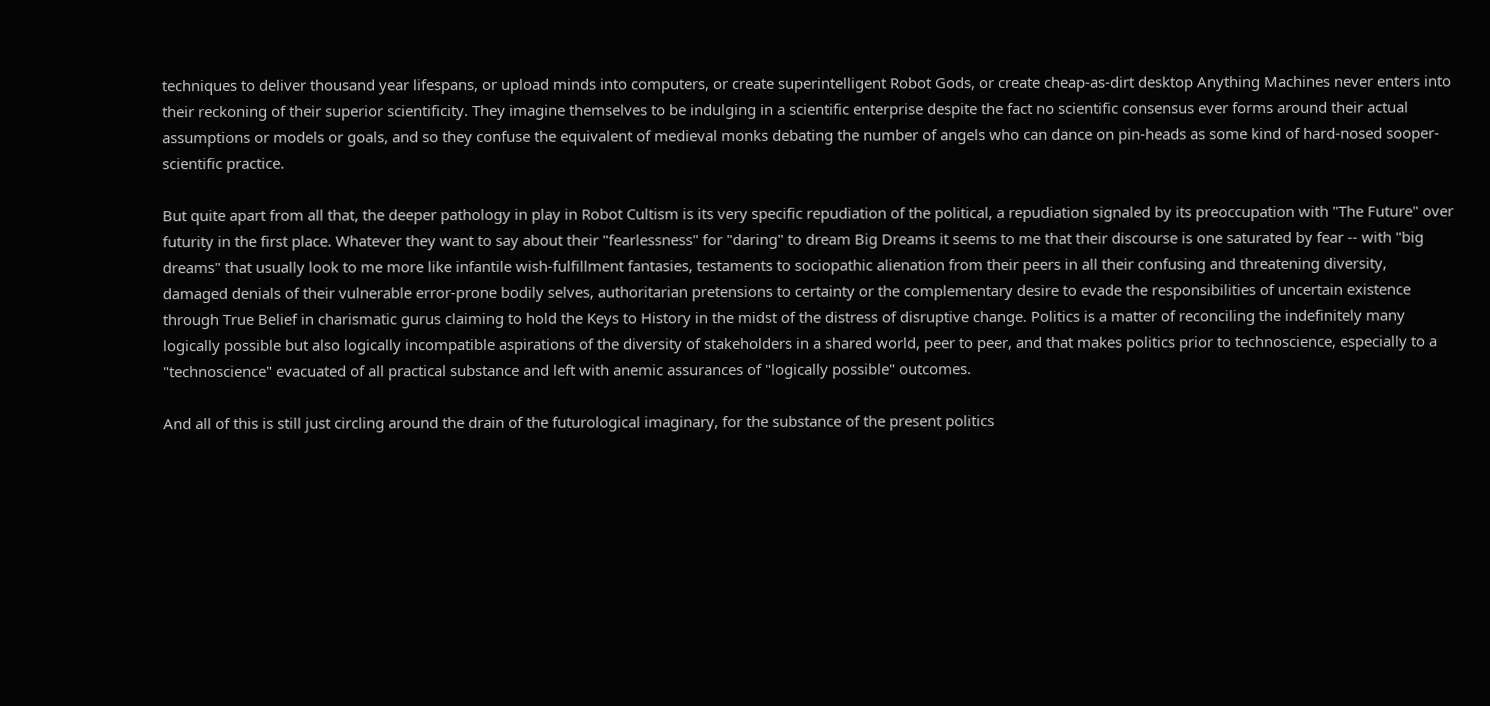techniques to deliver thousand year lifespans, or upload minds into computers, or create superintelligent Robot Gods, or create cheap-as-dirt desktop Anything Machines never enters into their reckoning of their superior scientificity. They imagine themselves to be indulging in a scientific enterprise despite the fact no scientific consensus ever forms around their actual assumptions or models or goals, and so they confuse the equivalent of medieval monks debating the number of angels who can dance on pin-heads as some kind of hard-nosed sooper-scientific practice.

But quite apart from all that, the deeper pathology in play in Robot Cultism is its very specific repudiation of the political, a repudiation signaled by its preoccupation with "The Future" over futurity in the first place. Whatever they want to say about their "fearlessness" for "daring" to dream Big Dreams it seems to me that their discourse is one saturated by fear -- with "big dreams" that usually look to me more like infantile wish-fulfillment fantasies, testaments to sociopathic alienation from their peers in all their confusing and threatening diversity, damaged denials of their vulnerable error-prone bodily selves, authoritarian pretensions to certainty or the complementary desire to evade the responsibilities of uncertain existence through True Belief in charismatic gurus claiming to hold the Keys to History in the midst of the distress of disruptive change. Politics is a matter of reconciling the indefinitely many logically possible but also logically incompatible aspirations of the diversity of stakeholders in a shared world, peer to peer, and that makes politics prior to technoscience, especially to a "technoscience" evacuated of all practical substance and left with anemic assurances of "logically possible" outcomes.

And all of this is still just circling around the drain of the futurological imaginary, for the substance of the present politics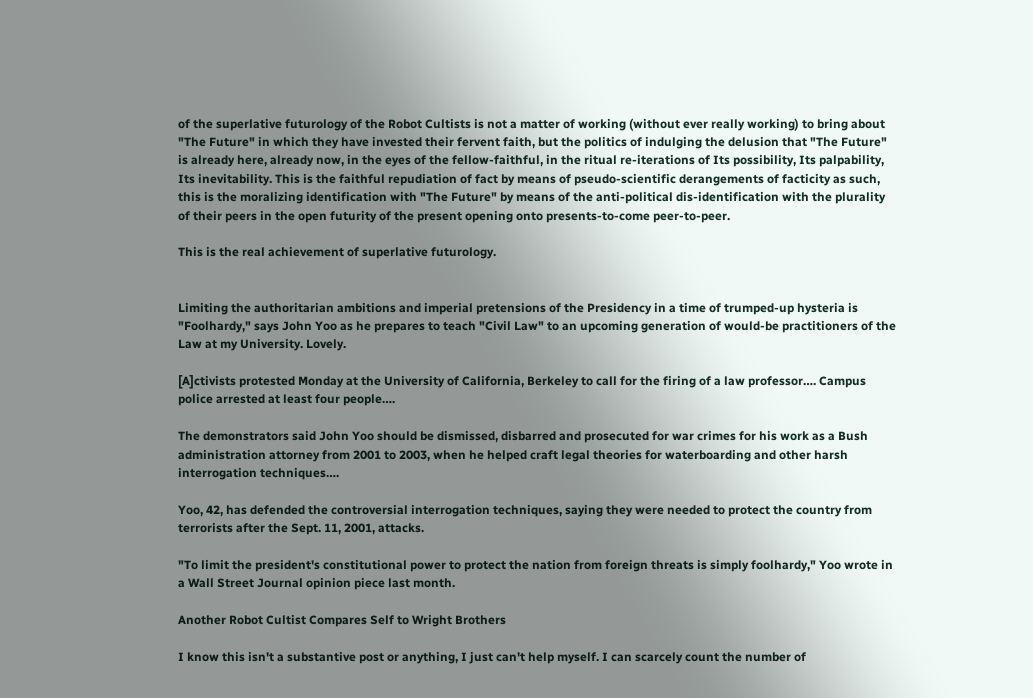of the superlative futurology of the Robot Cultists is not a matter of working (without ever really working) to bring about "The Future" in which they have invested their fervent faith, but the politics of indulging the delusion that "The Future" is already here, already now, in the eyes of the fellow-faithful, in the ritual re-iterations of Its possibility, Its palpability, Its inevitability. This is the faithful repudiation of fact by means of pseudo-scientific derangements of facticity as such, this is the moralizing identification with "The Future" by means of the anti-political dis-identification with the plurality of their peers in the open futurity of the present opening onto presents-to-come peer-to-peer.

This is the real achievement of superlative futurology.


Limiting the authoritarian ambitions and imperial pretensions of the Presidency in a time of trumped-up hysteria is "Foolhardy," says John Yoo as he prepares to teach "Civil Law" to an upcoming generation of would-be practitioners of the Law at my University. Lovely.

[A]ctivists protested Monday at the University of California, Berkeley to call for the firing of a law professor…. Campus police arrested at least four people….

The demonstrators said John Yoo should be dismissed, disbarred and prosecuted for war crimes for his work as a Bush administration attorney from 2001 to 2003, when he helped craft legal theories for waterboarding and other harsh interrogation techniques….

Yoo, 42, has defended the controversial interrogation techniques, saying they were needed to protect the country from terrorists after the Sept. 11, 2001, attacks.

"To limit the president's constitutional power to protect the nation from foreign threats is simply foolhardy," Yoo wrote in a Wall Street Journal opinion piece last month.

Another Robot Cultist Compares Self to Wright Brothers

I know this isn't a substantive post or anything, I just can't help myself. I can scarcely count the number of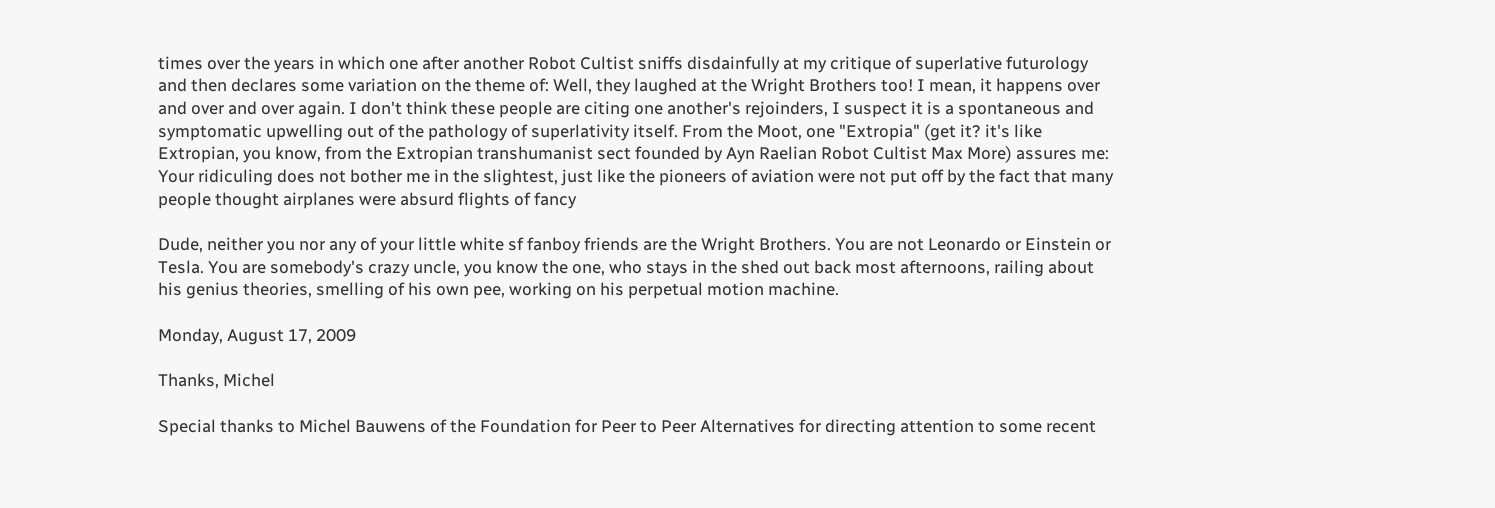times over the years in which one after another Robot Cultist sniffs disdainfully at my critique of superlative futurology and then declares some variation on the theme of: Well, they laughed at the Wright Brothers too! I mean, it happens over and over and over again. I don't think these people are citing one another's rejoinders, I suspect it is a spontaneous and symptomatic upwelling out of the pathology of superlativity itself. From the Moot, one "Extropia" (get it? it's like Extropian, you know, from the Extropian transhumanist sect founded by Ayn Raelian Robot Cultist Max More) assures me:
Your ridiculing does not bother me in the slightest, just like the pioneers of aviation were not put off by the fact that many people thought airplanes were absurd flights of fancy

Dude, neither you nor any of your little white sf fanboy friends are the Wright Brothers. You are not Leonardo or Einstein or Tesla. You are somebody's crazy uncle, you know the one, who stays in the shed out back most afternoons, railing about his genius theories, smelling of his own pee, working on his perpetual motion machine.

Monday, August 17, 2009

Thanks, Michel

Special thanks to Michel Bauwens of the Foundation for Peer to Peer Alternatives for directing attention to some recent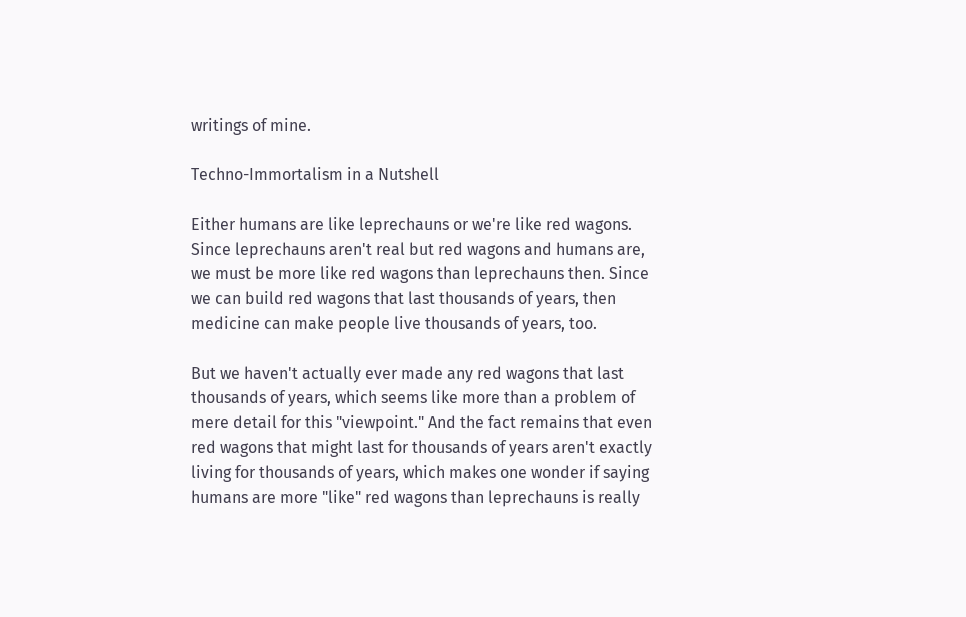writings of mine.

Techno-Immortalism in a Nutshell

Either humans are like leprechauns or we're like red wagons. Since leprechauns aren't real but red wagons and humans are, we must be more like red wagons than leprechauns then. Since we can build red wagons that last thousands of years, then medicine can make people live thousands of years, too.

But we haven't actually ever made any red wagons that last thousands of years, which seems like more than a problem of mere detail for this "viewpoint." And the fact remains that even red wagons that might last for thousands of years aren't exactly living for thousands of years, which makes one wonder if saying humans are more "like" red wagons than leprechauns is really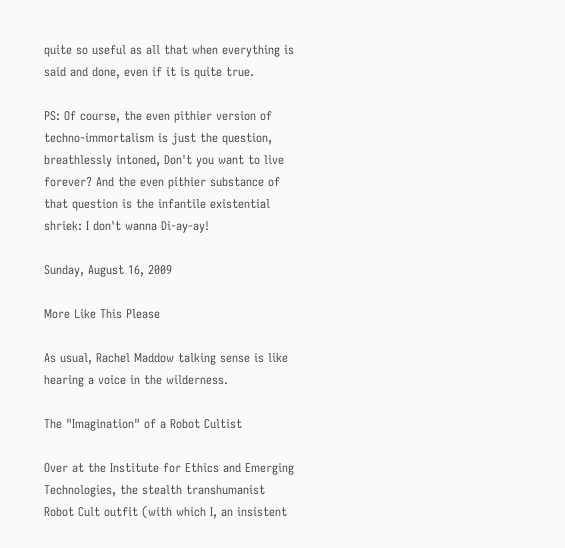quite so useful as all that when everything is said and done, even if it is quite true.

PS: Of course, the even pithier version of techno-immortalism is just the question, breathlessly intoned, Don't you want to live forever? And the even pithier substance of that question is the infantile existential shriek: I don't wanna Di-ay-ay!

Sunday, August 16, 2009

More Like This Please

As usual, Rachel Maddow talking sense is like hearing a voice in the wilderness.

The "Imagination" of a Robot Cultist

Over at the Institute for Ethics and Emerging Technologies, the stealth transhumanist Robot Cult outfit (with which I, an insistent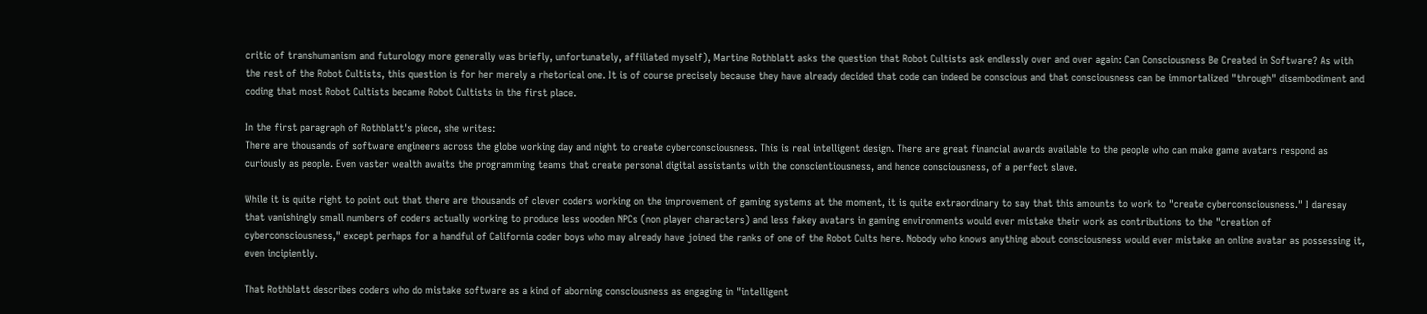critic of transhumanism and futurology more generally was briefly, unfortunately, affiliated myself), Martine Rothblatt asks the question that Robot Cultists ask endlessly over and over again: Can Consciousness Be Created in Software? As with the rest of the Robot Cultists, this question is for her merely a rhetorical one. It is of course precisely because they have already decided that code can indeed be conscious and that consciousness can be immortalized "through" disembodiment and coding that most Robot Cultists became Robot Cultists in the first place.

In the first paragraph of Rothblatt's piece, she writes:
There are thousands of software engineers across the globe working day and night to create cyberconsciousness. This is real intelligent design. There are great financial awards available to the people who can make game avatars respond as curiously as people. Even vaster wealth awaits the programming teams that create personal digital assistants with the conscientiousness, and hence consciousness, of a perfect slave.

While it is quite right to point out that there are thousands of clever coders working on the improvement of gaming systems at the moment, it is quite extraordinary to say that this amounts to work to "create cyberconsciousness." I daresay that vanishingly small numbers of coders actually working to produce less wooden NPCs (non player characters) and less fakey avatars in gaming environments would ever mistake their work as contributions to the "creation of cyberconsciousness," except perhaps for a handful of California coder boys who may already have joined the ranks of one of the Robot Cults here. Nobody who knows anything about consciousness would ever mistake an online avatar as possessing it, even incipiently.

That Rothblatt describes coders who do mistake software as a kind of aborning consciousness as engaging in "intelligent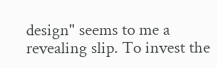design" seems to me a revealing slip. To invest the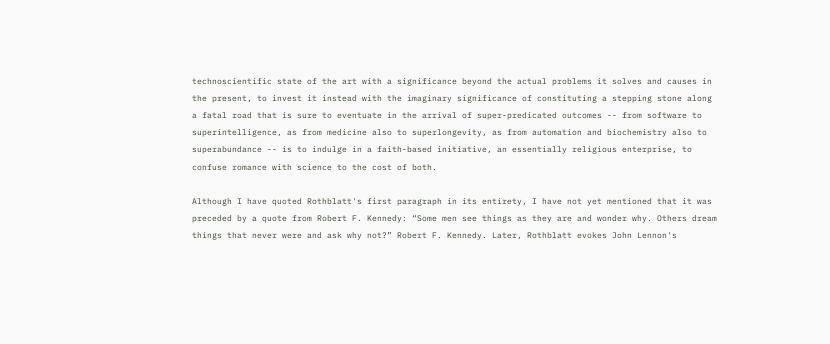technoscientific state of the art with a significance beyond the actual problems it solves and causes in the present, to invest it instead with the imaginary significance of constituting a stepping stone along a fatal road that is sure to eventuate in the arrival of super-predicated outcomes -- from software to superintelligence, as from medicine also to superlongevity, as from automation and biochemistry also to superabundance -- is to indulge in a faith-based initiative, an essentially religious enterprise, to confuse romance with science to the cost of both.

Although I have quoted Rothblatt's first paragraph in its entirety, I have not yet mentioned that it was preceded by a quote from Robert F. Kennedy: “Some men see things as they are and wonder why. Others dream things that never were and ask why not?” Robert F. Kennedy. Later, Rothblatt evokes John Lennon's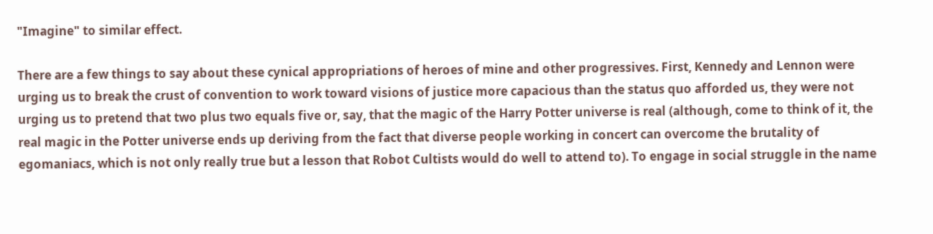"Imagine" to similar effect.

There are a few things to say about these cynical appropriations of heroes of mine and other progressives. First, Kennedy and Lennon were urging us to break the crust of convention to work toward visions of justice more capacious than the status quo afforded us, they were not urging us to pretend that two plus two equals five or, say, that the magic of the Harry Potter universe is real (although, come to think of it, the real magic in the Potter universe ends up deriving from the fact that diverse people working in concert can overcome the brutality of egomaniacs, which is not only really true but a lesson that Robot Cultists would do well to attend to). To engage in social struggle in the name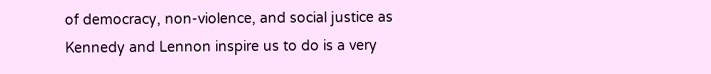of democracy, non-violence, and social justice as Kennedy and Lennon inspire us to do is a very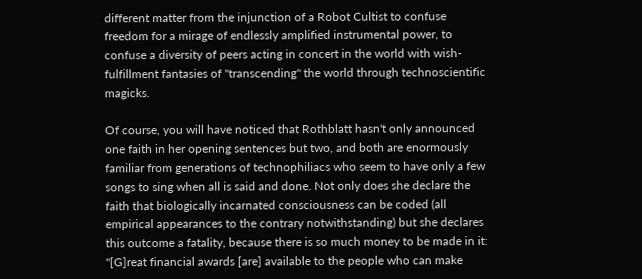different matter from the injunction of a Robot Cultist to confuse freedom for a mirage of endlessly amplified instrumental power, to confuse a diversity of peers acting in concert in the world with wish-fulfillment fantasies of "transcending" the world through technoscientific magicks.

Of course, you will have noticed that Rothblatt hasn't only announced one faith in her opening sentences but two, and both are enormously familiar from generations of technophiliacs who seem to have only a few songs to sing when all is said and done. Not only does she declare the faith that biologically incarnated consciousness can be coded (all empirical appearances to the contrary notwithstanding) but she declares this outcome a fatality, because there is so much money to be made in it: "[G]reat financial awards [are] available to the people who can make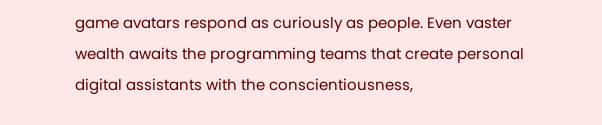game avatars respond as curiously as people. Even vaster wealth awaits the programming teams that create personal digital assistants with the conscientiousness,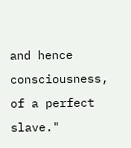and hence consciousness, of a perfect slave."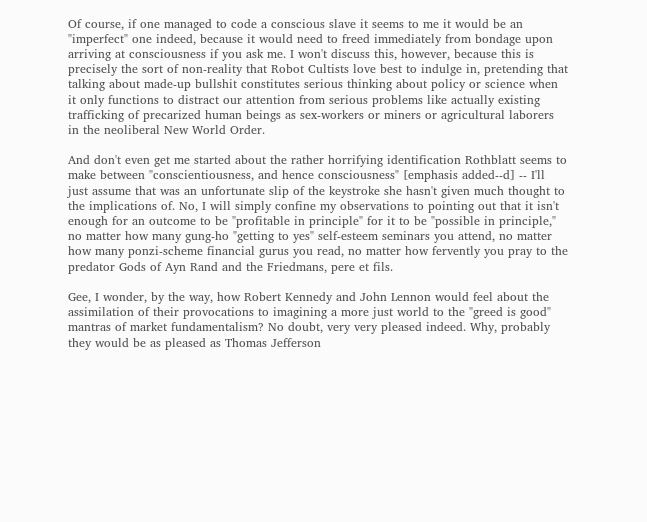Of course, if one managed to code a conscious slave it seems to me it would be an "imperfect" one indeed, because it would need to freed immediately from bondage upon arriving at consciousness if you ask me. I won't discuss this, however, because this is precisely the sort of non-reality that Robot Cultists love best to indulge in, pretending that talking about made-up bullshit constitutes serious thinking about policy or science when it only functions to distract our attention from serious problems like actually existing trafficking of precarized human beings as sex-workers or miners or agricultural laborers in the neoliberal New World Order.

And don't even get me started about the rather horrifying identification Rothblatt seems to make between "conscientiousness, and hence consciousness" [emphasis added--d] -- I'll just assume that was an unfortunate slip of the keystroke she hasn't given much thought to the implications of. No, I will simply confine my observations to pointing out that it isn't enough for an outcome to be "profitable in principle" for it to be "possible in principle," no matter how many gung-ho "getting to yes" self-esteem seminars you attend, no matter how many ponzi-scheme financial gurus you read, no matter how fervently you pray to the predator Gods of Ayn Rand and the Friedmans, pere et fils.

Gee, I wonder, by the way, how Robert Kennedy and John Lennon would feel about the assimilation of their provocations to imagining a more just world to the "greed is good" mantras of market fundamentalism? No doubt, very very pleased indeed. Why, probably they would be as pleased as Thomas Jefferson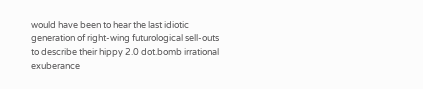would have been to hear the last idiotic generation of right-wing futurological sell-outs to describe their hippy 2.0 dot.bomb irrational exuberance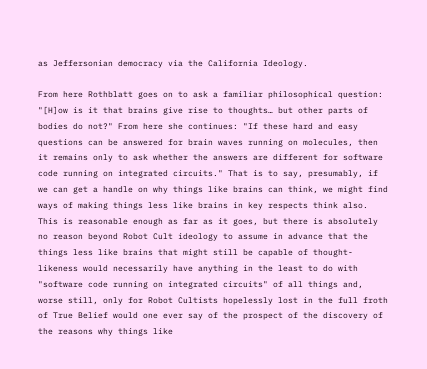as Jeffersonian democracy via the California Ideology.

From here Rothblatt goes on to ask a familiar philosophical question: "[H]ow is it that brains give rise to thoughts… but other parts of bodies do not?" From here she continues: "If these hard and easy questions can be answered for brain waves running on molecules, then it remains only to ask whether the answers are different for software code running on integrated circuits." That is to say, presumably, if we can get a handle on why things like brains can think, we might find ways of making things less like brains in key respects think also. This is reasonable enough as far as it goes, but there is absolutely no reason beyond Robot Cult ideology to assume in advance that the things less like brains that might still be capable of thought-likeness would necessarily have anything in the least to do with "software code running on integrated circuits" of all things and, worse still, only for Robot Cultists hopelessly lost in the full froth of True Belief would one ever say of the prospect of the discovery of the reasons why things like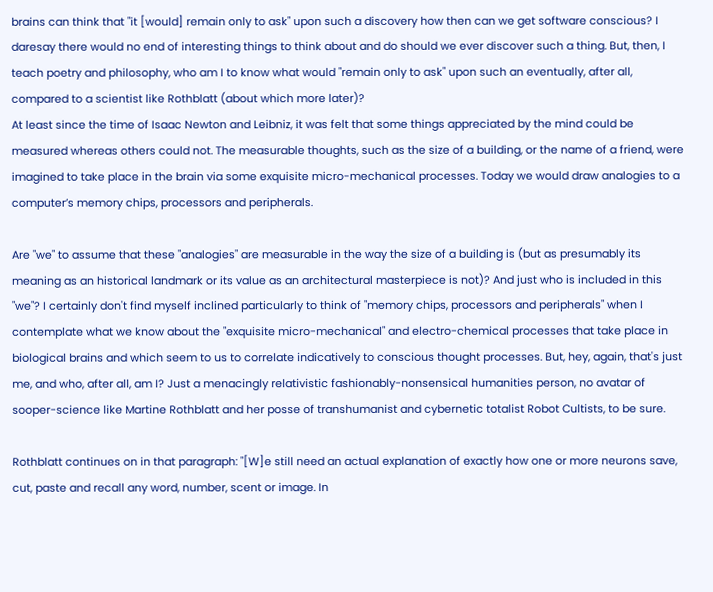brains can think that "it [would] remain only to ask" upon such a discovery how then can we get software conscious? I daresay there would no end of interesting things to think about and do should we ever discover such a thing. But, then, I teach poetry and philosophy, who am I to know what would "remain only to ask" upon such an eventually, after all, compared to a scientist like Rothblatt (about which more later)?
At least since the time of Isaac Newton and Leibniz, it was felt that some things appreciated by the mind could be measured whereas others could not. The measurable thoughts, such as the size of a building, or the name of a friend, were imagined to take place in the brain via some exquisite micro-mechanical processes. Today we would draw analogies to a computer’s memory chips, processors and peripherals.

Are "we" to assume that these "analogies" are measurable in the way the size of a building is (but as presumably its meaning as an historical landmark or its value as an architectural masterpiece is not)? And just who is included in this "we"? I certainly don't find myself inclined particularly to think of "memory chips, processors and peripherals" when I contemplate what we know about the "exquisite micro-mechanical" and electro-chemical processes that take place in biological brains and which seem to us to correlate indicatively to conscious thought processes. But, hey, again, that's just me, and who, after all, am I? Just a menacingly relativistic fashionably-nonsensical humanities person, no avatar of sooper-science like Martine Rothblatt and her posse of transhumanist and cybernetic totalist Robot Cultists, to be sure.

Rothblatt continues on in that paragraph: "[W]e still need an actual explanation of exactly how one or more neurons save, cut, paste and recall any word, number, scent or image. In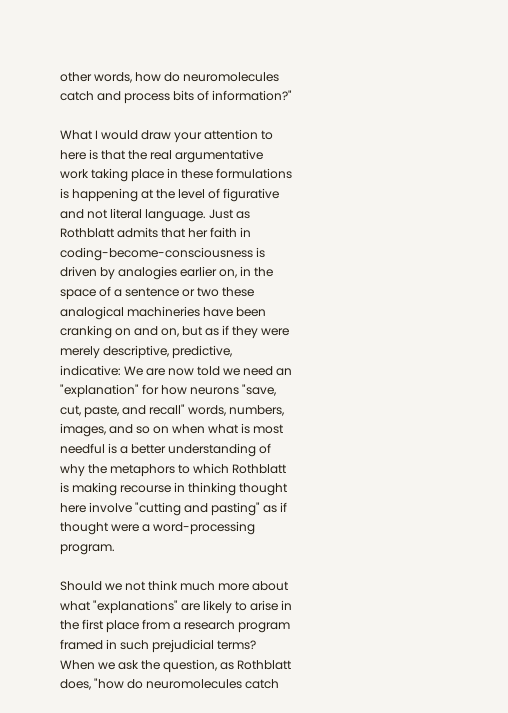other words, how do neuromolecules catch and process bits of information?"

What I would draw your attention to here is that the real argumentative work taking place in these formulations is happening at the level of figurative and not literal language. Just as Rothblatt admits that her faith in coding-become-consciousness is driven by analogies earlier on, in the space of a sentence or two these analogical machineries have been cranking on and on, but as if they were merely descriptive, predictive, indicative: We are now told we need an "explanation" for how neurons "save, cut, paste, and recall" words, numbers, images, and so on when what is most needful is a better understanding of why the metaphors to which Rothblatt is making recourse in thinking thought here involve "cutting and pasting" as if thought were a word-processing program.

Should we not think much more about what "explanations" are likely to arise in the first place from a research program framed in such prejudicial terms? When we ask the question, as Rothblatt does, "how do neuromolecules catch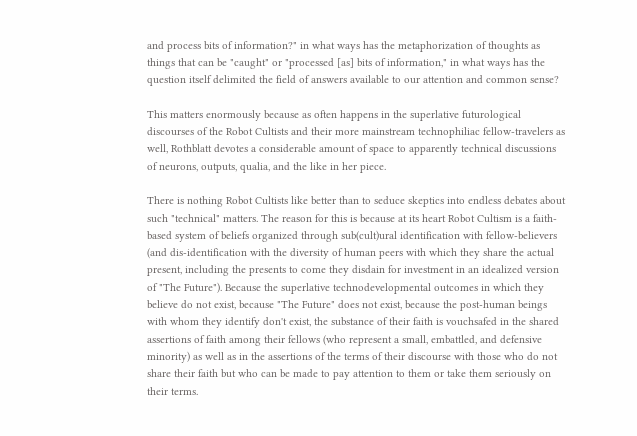and process bits of information?" in what ways has the metaphorization of thoughts as things that can be "caught" or "processed [as] bits of information," in what ways has the question itself delimited the field of answers available to our attention and common sense?

This matters enormously because as often happens in the superlative futurological discourses of the Robot Cultists and their more mainstream technophiliac fellow-travelers as well, Rothblatt devotes a considerable amount of space to apparently technical discussions of neurons, outputs, qualia, and the like in her piece.

There is nothing Robot Cultists like better than to seduce skeptics into endless debates about such "technical" matters. The reason for this is because at its heart Robot Cultism is a faith-based system of beliefs organized through sub(cult)ural identification with fellow-believers (and dis-identification with the diversity of human peers with which they share the actual present, including the presents to come they disdain for investment in an idealized version of "The Future"). Because the superlative technodevelopmental outcomes in which they believe do not exist, because "The Future" does not exist, because the post-human beings with whom they identify don't exist, the substance of their faith is vouchsafed in the shared assertions of faith among their fellows (who represent a small, embattled, and defensive minority) as well as in the assertions of the terms of their discourse with those who do not share their faith but who can be made to pay attention to them or take them seriously on their terms.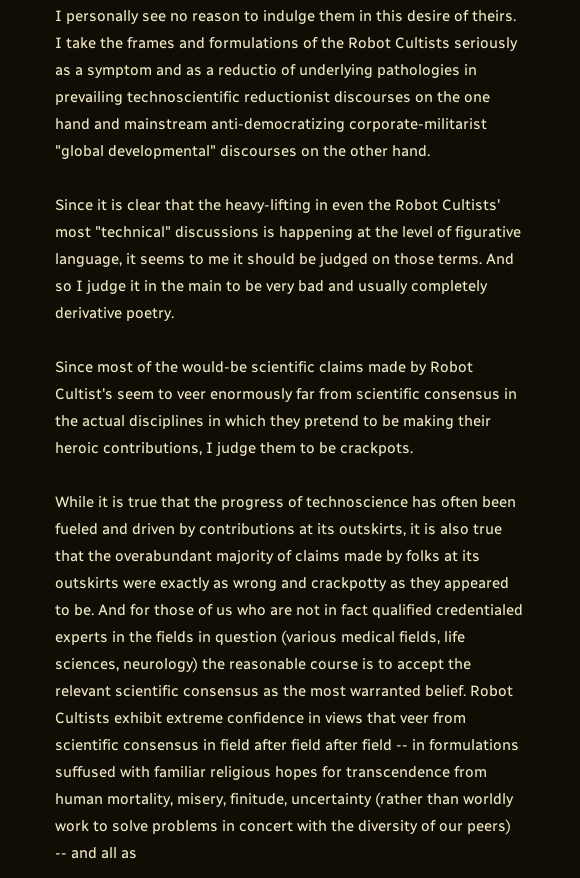I personally see no reason to indulge them in this desire of theirs. I take the frames and formulations of the Robot Cultists seriously as a symptom and as a reductio of underlying pathologies in prevailing technoscientific reductionist discourses on the one hand and mainstream anti-democratizing corporate-militarist "global developmental" discourses on the other hand.

Since it is clear that the heavy-lifting in even the Robot Cultists' most "technical" discussions is happening at the level of figurative language, it seems to me it should be judged on those terms. And so I judge it in the main to be very bad and usually completely derivative poetry.

Since most of the would-be scientific claims made by Robot Cultist's seem to veer enormously far from scientific consensus in the actual disciplines in which they pretend to be making their heroic contributions, I judge them to be crackpots.

While it is true that the progress of technoscience has often been fueled and driven by contributions at its outskirts, it is also true that the overabundant majority of claims made by folks at its outskirts were exactly as wrong and crackpotty as they appeared to be. And for those of us who are not in fact qualified credentialed experts in the fields in question (various medical fields, life sciences, neurology) the reasonable course is to accept the relevant scientific consensus as the most warranted belief. Robot Cultists exhibit extreme confidence in views that veer from scientific consensus in field after field after field -- in formulations suffused with familiar religious hopes for transcendence from human mortality, misery, finitude, uncertainty (rather than worldly work to solve problems in concert with the diversity of our peers) -- and all as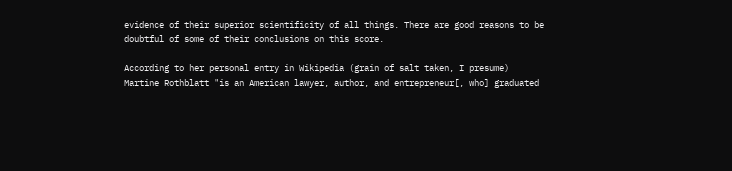evidence of their superior scientificity of all things. There are good reasons to be doubtful of some of their conclusions on this score.

According to her personal entry in Wikipedia (grain of salt taken, I presume) Martine Rothblatt "is an American lawyer, author, and entrepreneur[, who] graduated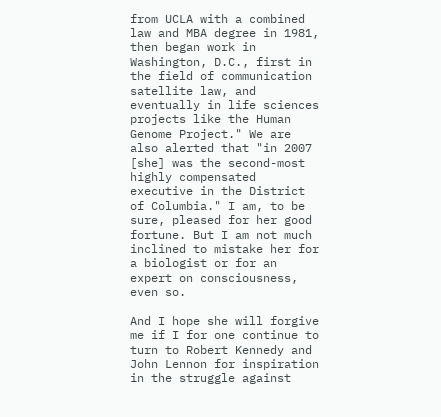from UCLA with a combined law and MBA degree in 1981, then began work in Washington, D.C., first in the field of communication satellite law, and eventually in life sciences projects like the Human Genome Project." We are also alerted that "in 2007 [she] was the second-most highly compensated executive in the District of Columbia." I am, to be sure, pleased for her good fortune. But I am not much inclined to mistake her for a biologist or for an expert on consciousness, even so.

And I hope she will forgive me if I for one continue to turn to Robert Kennedy and John Lennon for inspiration in the struggle against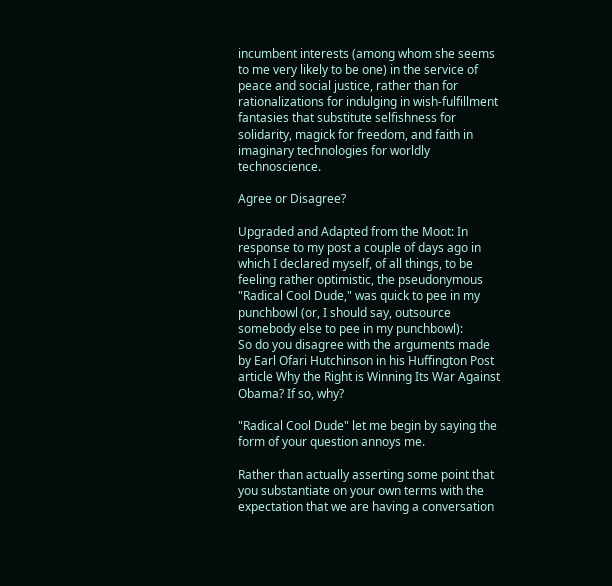incumbent interests (among whom she seems to me very likely to be one) in the service of peace and social justice, rather than for rationalizations for indulging in wish-fulfillment fantasies that substitute selfishness for solidarity, magick for freedom, and faith in imaginary technologies for worldly technoscience.

Agree or Disagree?

Upgraded and Adapted from the Moot: In response to my post a couple of days ago in which I declared myself, of all things, to be feeling rather optimistic, the pseudonymous "Radical Cool Dude," was quick to pee in my punchbowl (or, I should say, outsource somebody else to pee in my punchbowl):
So do you disagree with the arguments made by Earl Ofari Hutchinson in his Huffington Post article Why the Right is Winning Its War Against Obama? If so, why?

"Radical Cool Dude" let me begin by saying the form of your question annoys me.

Rather than actually asserting some point that you substantiate on your own terms with the expectation that we are having a conversation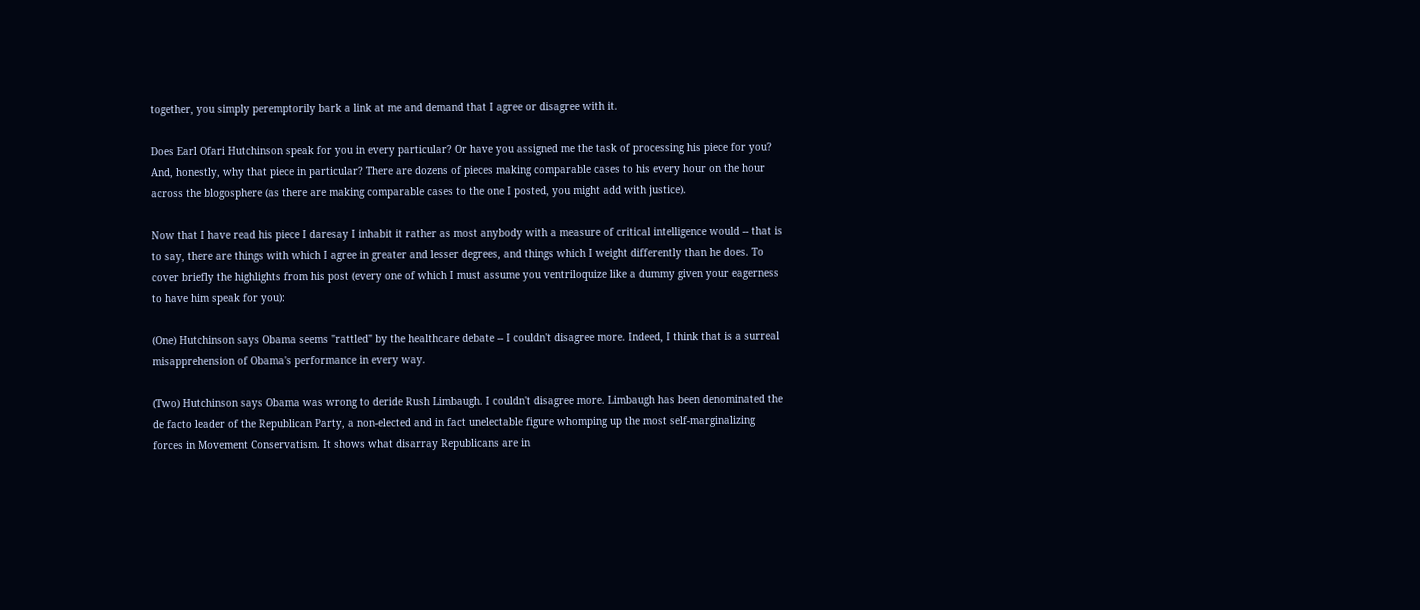together, you simply peremptorily bark a link at me and demand that I agree or disagree with it.

Does Earl Ofari Hutchinson speak for you in every particular? Or have you assigned me the task of processing his piece for you? And, honestly, why that piece in particular? There are dozens of pieces making comparable cases to his every hour on the hour across the blogosphere (as there are making comparable cases to the one I posted, you might add with justice).

Now that I have read his piece I daresay I inhabit it rather as most anybody with a measure of critical intelligence would -- that is to say, there are things with which I agree in greater and lesser degrees, and things which I weight differently than he does. To cover briefly the highlights from his post (every one of which I must assume you ventriloquize like a dummy given your eagerness to have him speak for you):

(One) Hutchinson says Obama seems "rattled" by the healthcare debate -- I couldn't disagree more. Indeed, I think that is a surreal misapprehension of Obama's performance in every way.

(Two) Hutchinson says Obama was wrong to deride Rush Limbaugh. I couldn't disagree more. Limbaugh has been denominated the de facto leader of the Republican Party, a non-elected and in fact unelectable figure whomping up the most self-marginalizing forces in Movement Conservatism. It shows what disarray Republicans are in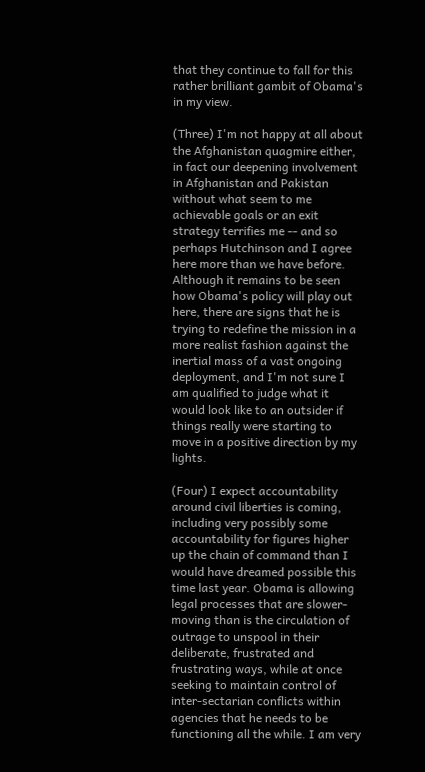that they continue to fall for this rather brilliant gambit of Obama's in my view.

(Three) I'm not happy at all about the Afghanistan quagmire either, in fact our deepening involvement in Afghanistan and Pakistan without what seem to me achievable goals or an exit strategy terrifies me -- and so perhaps Hutchinson and I agree here more than we have before. Although it remains to be seen how Obama's policy will play out here, there are signs that he is trying to redefine the mission in a more realist fashion against the inertial mass of a vast ongoing deployment, and I'm not sure I am qualified to judge what it would look like to an outsider if things really were starting to move in a positive direction by my lights.

(Four) I expect accountability around civil liberties is coming, including very possibly some accountability for figures higher up the chain of command than I would have dreamed possible this time last year. Obama is allowing legal processes that are slower-moving than is the circulation of outrage to unspool in their deliberate, frustrated and frustrating ways, while at once seeking to maintain control of inter-sectarian conflicts within agencies that he needs to be functioning all the while. I am very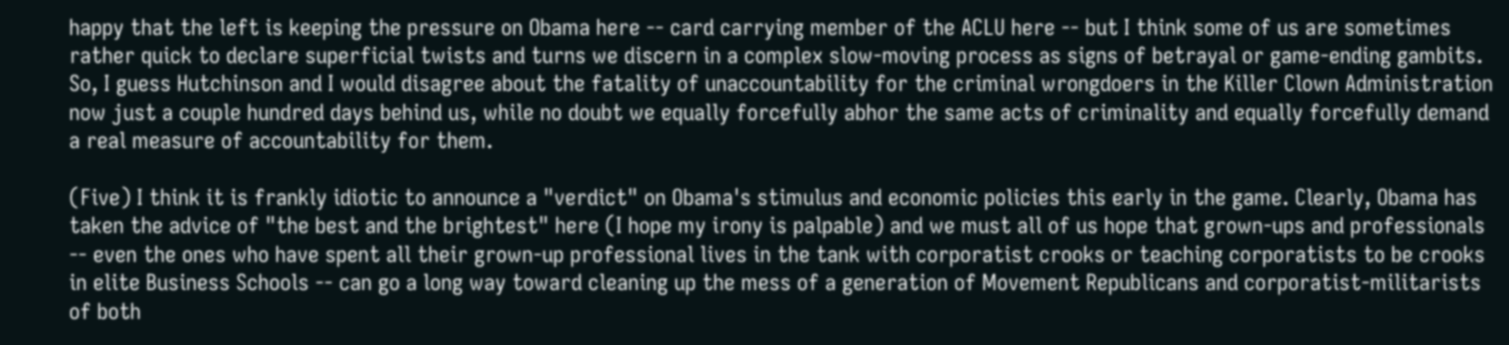happy that the left is keeping the pressure on Obama here -- card carrying member of the ACLU here -- but I think some of us are sometimes rather quick to declare superficial twists and turns we discern in a complex slow-moving process as signs of betrayal or game-ending gambits. So, I guess Hutchinson and I would disagree about the fatality of unaccountability for the criminal wrongdoers in the Killer Clown Administration now just a couple hundred days behind us, while no doubt we equally forcefully abhor the same acts of criminality and equally forcefully demand a real measure of accountability for them.

(Five) I think it is frankly idiotic to announce a "verdict" on Obama's stimulus and economic policies this early in the game. Clearly, Obama has taken the advice of "the best and the brightest" here (I hope my irony is palpable) and we must all of us hope that grown-ups and professionals -- even the ones who have spent all their grown-up professional lives in the tank with corporatist crooks or teaching corporatists to be crooks in elite Business Schools -- can go a long way toward cleaning up the mess of a generation of Movement Republicans and corporatist-militarists of both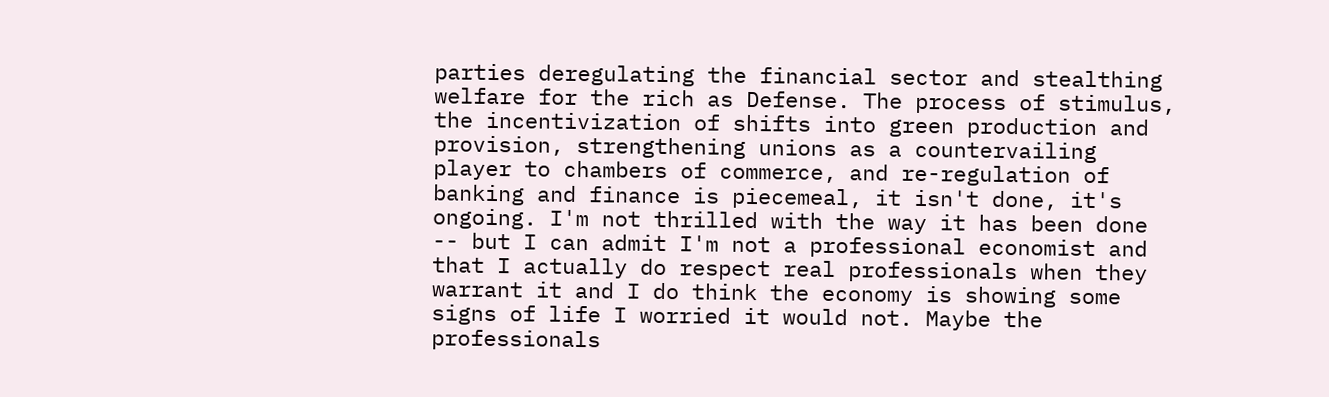parties deregulating the financial sector and stealthing welfare for the rich as Defense. The process of stimulus, the incentivization of shifts into green production and provision, strengthening unions as a countervailing player to chambers of commerce, and re-regulation of banking and finance is piecemeal, it isn't done, it's ongoing. I'm not thrilled with the way it has been done -- but I can admit I'm not a professional economist and that I actually do respect real professionals when they warrant it and I do think the economy is showing some signs of life I worried it would not. Maybe the professionals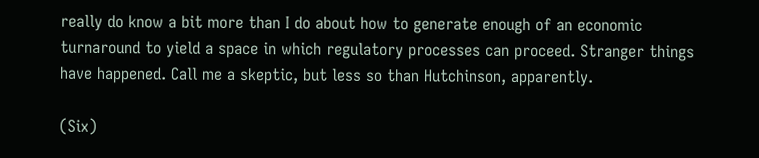really do know a bit more than I do about how to generate enough of an economic turnaround to yield a space in which regulatory processes can proceed. Stranger things have happened. Call me a skeptic, but less so than Hutchinson, apparently.

(Six)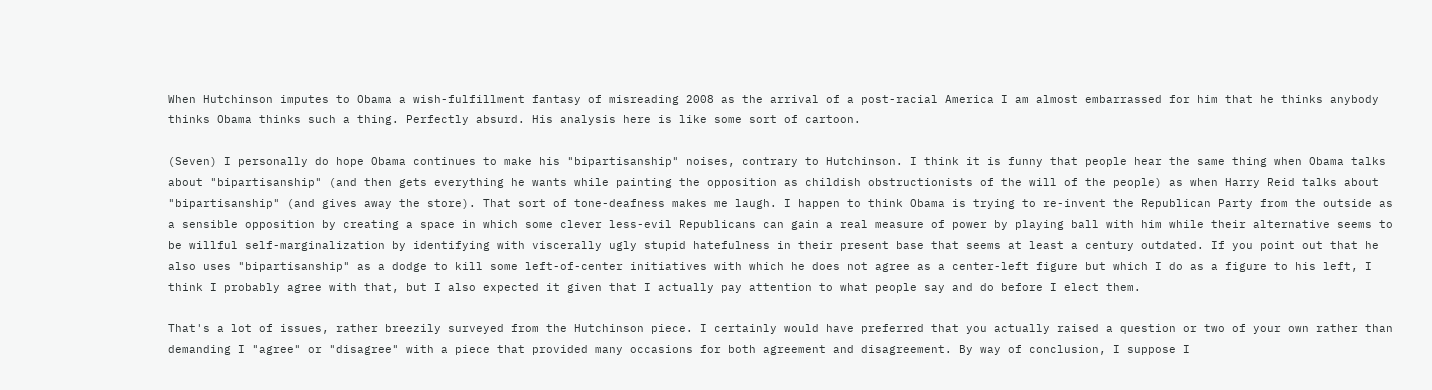When Hutchinson imputes to Obama a wish-fulfillment fantasy of misreading 2008 as the arrival of a post-racial America I am almost embarrassed for him that he thinks anybody thinks Obama thinks such a thing. Perfectly absurd. His analysis here is like some sort of cartoon.

(Seven) I personally do hope Obama continues to make his "bipartisanship" noises, contrary to Hutchinson. I think it is funny that people hear the same thing when Obama talks about "bipartisanship" (and then gets everything he wants while painting the opposition as childish obstructionists of the will of the people) as when Harry Reid talks about "bipartisanship" (and gives away the store). That sort of tone-deafness makes me laugh. I happen to think Obama is trying to re-invent the Republican Party from the outside as a sensible opposition by creating a space in which some clever less-evil Republicans can gain a real measure of power by playing ball with him while their alternative seems to be willful self-marginalization by identifying with viscerally ugly stupid hatefulness in their present base that seems at least a century outdated. If you point out that he also uses "bipartisanship" as a dodge to kill some left-of-center initiatives with which he does not agree as a center-left figure but which I do as a figure to his left, I think I probably agree with that, but I also expected it given that I actually pay attention to what people say and do before I elect them.

That's a lot of issues, rather breezily surveyed from the Hutchinson piece. I certainly would have preferred that you actually raised a question or two of your own rather than demanding I "agree" or "disagree" with a piece that provided many occasions for both agreement and disagreement. By way of conclusion, I suppose I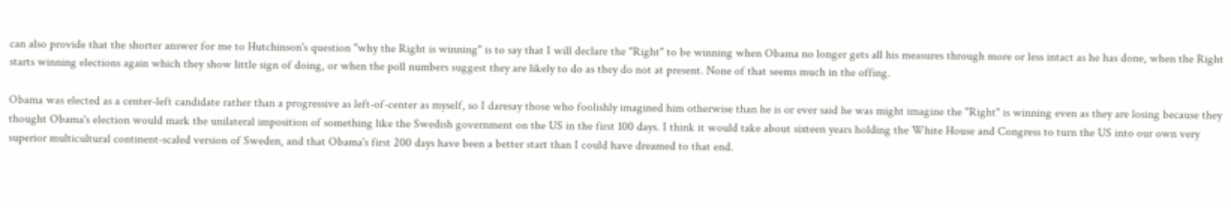can also provide that the shorter answer for me to Hutchinson's question "why the Right is winning" is to say that I will declare the "Right" to be winning when Obama no longer gets all his measures through more or less intact as he has done, when the Right starts winning elections again which they show little sign of doing, or when the poll numbers suggest they are likely to do as they do not at present. None of that seems much in the offing.

Obama was elected as a center-left candidate rather than a progressive as left-of-center as myself, so I daresay those who foolishly imagined him otherwise than he is or ever said he was might imagine the "Right" is winning even as they are losing because they thought Obama's election would mark the unilateral imposition of something like the Swedish government on the US in the first 100 days. I think it would take about sixteen years holding the White House and Congress to turn the US into our own very superior multicultural continent-scaled version of Sweden, and that Obama's first 200 days have been a better start than I could have dreamed to that end.